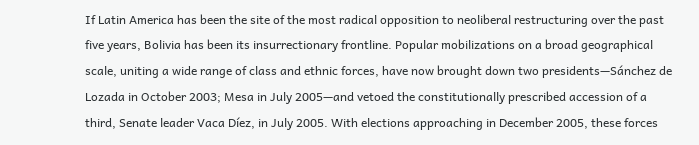If Latin America has been the site of the most radical opposition to neoliberal restructuring over the past five years, Bolivia has been its insurrectionary frontline. Popular mobilizations on a broad geographical scale, uniting a wide range of class and ethnic forces, have now brought down two presidents—Sánchez de Lozada in October 2003; Mesa in July 2005—and vetoed the constitutionally prescribed accession of a third, Senate leader Vaca Díez, in July 2005. With elections approaching in December 2005, these forces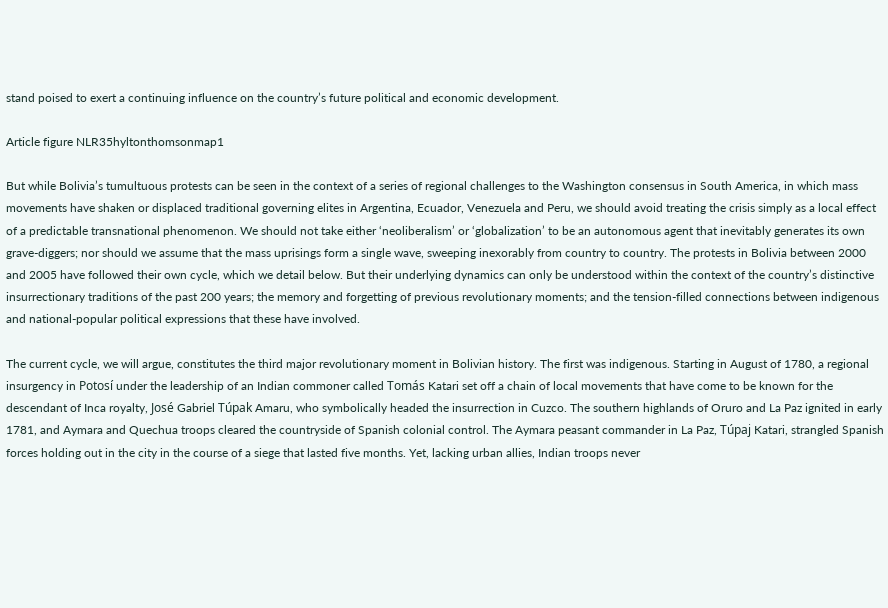stand poised to exert a continuing influence on the country’s future political and economic development.

Article figure NLR35hyltonthomsonmap1

But while Bolivia’s tumultuous protests can be seen in the context of a series of regional challenges to the Washington consensus in South America, in which mass movements have shaken or displaced traditional governing elites in Argentina, Ecuador, Venezuela and Peru, we should avoid treating the crisis simply as a local effect of a predictable transnational phenomenon. We should not take either ‘neoliberalism’ or ‘globalization’ to be an autonomous agent that inevitably generates its own grave-diggers; nor should we assume that the mass uprisings form a single wave, sweeping inexorably from country to country. The protests in Bolivia between 2000 and 2005 have followed their own cycle, which we detail below. But their underlying dynamics can only be understood within the context of the country’s distinctive insurrectionary traditions of the past 200 years; the memory and forgetting of previous revolutionary moments; and the tension-filled connections between indigenous and national-popular political expressions that these have involved.

The current cycle, we will argue, constitutes the third major revolutionary moment in Bolivian history. The first was indigenous. Starting in August of 1780, a regional insurgency in Potosí under the leadership of an Indian commoner called Tomás Katari set off a chain of local movements that have come to be known for the descendant of Inca royalty, José Gabriel Túpak Amaru, who symbolically headed the insurrection in Cuzco. The southern highlands of Oruro and La Paz ignited in early 1781, and Aymara and Quechua troops cleared the countryside of Spanish colonial control. The Aymara peasant commander in La Paz, Túpaj Katari, strangled Spanish forces holding out in the city in the course of a siege that lasted five months. Yet, lacking urban allies, Indian troops never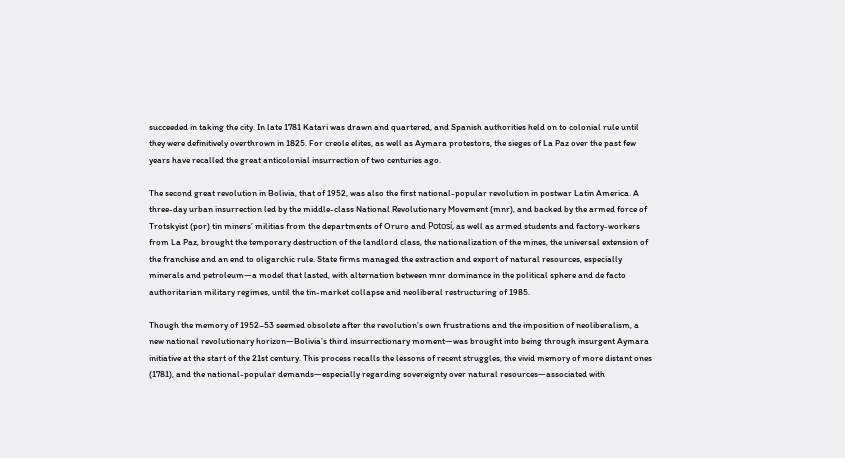succeeded in taking the city. In late 1781 Katari was drawn and quartered, and Spanish authorities held on to colonial rule until they were definitively overthrown in 1825. For creole elites, as well as Aymara protestors, the sieges of La Paz over the past few years have recalled the great anticolonial insurrection of two centuries ago.

The second great revolution in Bolivia, that of 1952, was also the first national-popular revolution in postwar Latin America. A three-day urban insurrection led by the middle-class National Revolutionary Movement (mnr), and backed by the armed force of Trotskyist (por) tin miners’ militias from the departments of Oruro and Potosí, as well as armed students and factory-workers from La Paz, brought the temporary destruction of the landlord class, the nationalization of the mines, the universal extension of the franchise and an end to oligarchic rule. State firms managed the extraction and export of natural resources, especially minerals and petroleum—a model that lasted, with alternation between mnr dominance in the political sphere and de facto authoritarian military regimes, until the tin-market collapse and neoliberal restructuring of 1985.

Though the memory of 1952–53 seemed obsolete after the revolution’s own frustrations and the imposition of neoliberalism, a new national revolutionary horizon—Bolivia’s third insurrectionary moment—was brought into being through insurgent Aymara initiative at the start of the 21st century. This process recalls the lessons of recent struggles, the vivid memory of more distant ones (1781), and the national-popular demands—especially regarding sovereignty over natural resources—associated with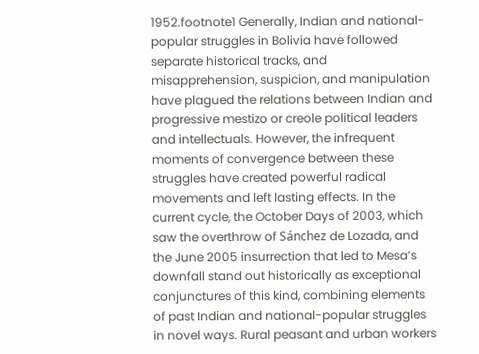1952.footnote1 Generally, Indian and national-popular struggles in Bolivia have followed separate historical tracks, and misapprehension, suspicion, and manipulation have plagued the relations between Indian and progressive mestizo or creole political leaders and intellectuals. However, the infrequent moments of convergence between these struggles have created powerful radical movements and left lasting effects. In the current cycle, the October Days of 2003, which saw the overthrow of Sánchez de Lozada, and the June 2005 insurrection that led to Mesa’s downfall stand out historically as exceptional conjunctures of this kind, combining elements of past Indian and national-popular struggles in novel ways. Rural peasant and urban workers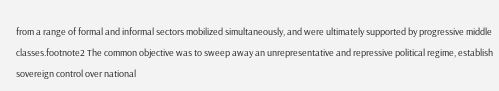from a range of formal and informal sectors mobilized simultaneously, and were ultimately supported by progressive middle classes.footnote2 The common objective was to sweep away an unrepresentative and repressive political regime, establish sovereign control over national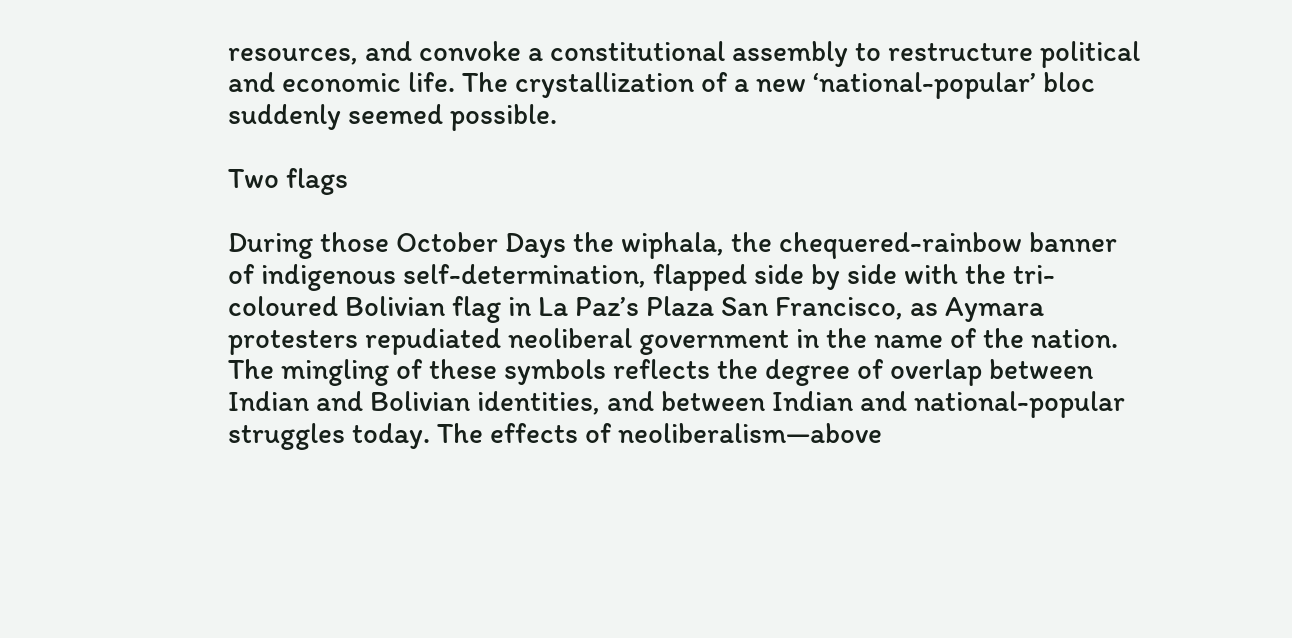resources, and convoke a constitutional assembly to restructure political and economic life. The crystallization of a new ‘national-popular’ bloc suddenly seemed possible.

Two flags

During those October Days the wiphala, the chequered-rainbow banner of indigenous self-determination, flapped side by side with the tri-coloured Bolivian flag in La Paz’s Plaza San Francisco, as Aymara protesters repudiated neoliberal government in the name of the nation. The mingling of these symbols reflects the degree of overlap between Indian and Bolivian identities, and between Indian and national-popular struggles today. The effects of neoliberalism—above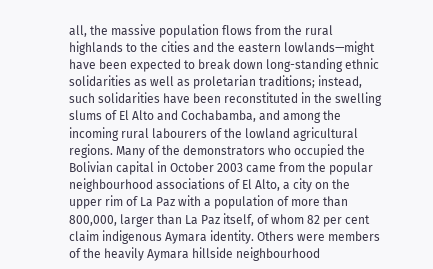all, the massive population flows from the rural highlands to the cities and the eastern lowlands—might have been expected to break down long-standing ethnic solidarities as well as proletarian traditions; instead, such solidarities have been reconstituted in the swelling slums of El Alto and Cochabamba, and among the incoming rural labourers of the lowland agricultural regions. Many of the demonstrators who occupied the Bolivian capital in October 2003 came from the popular neighbourhood associations of El Alto, a city on the upper rim of La Paz with a population of more than 800,000, larger than La Paz itself, of whom 82 per cent claim indigenous Aymara identity. Others were members of the heavily Aymara hillside neighbourhood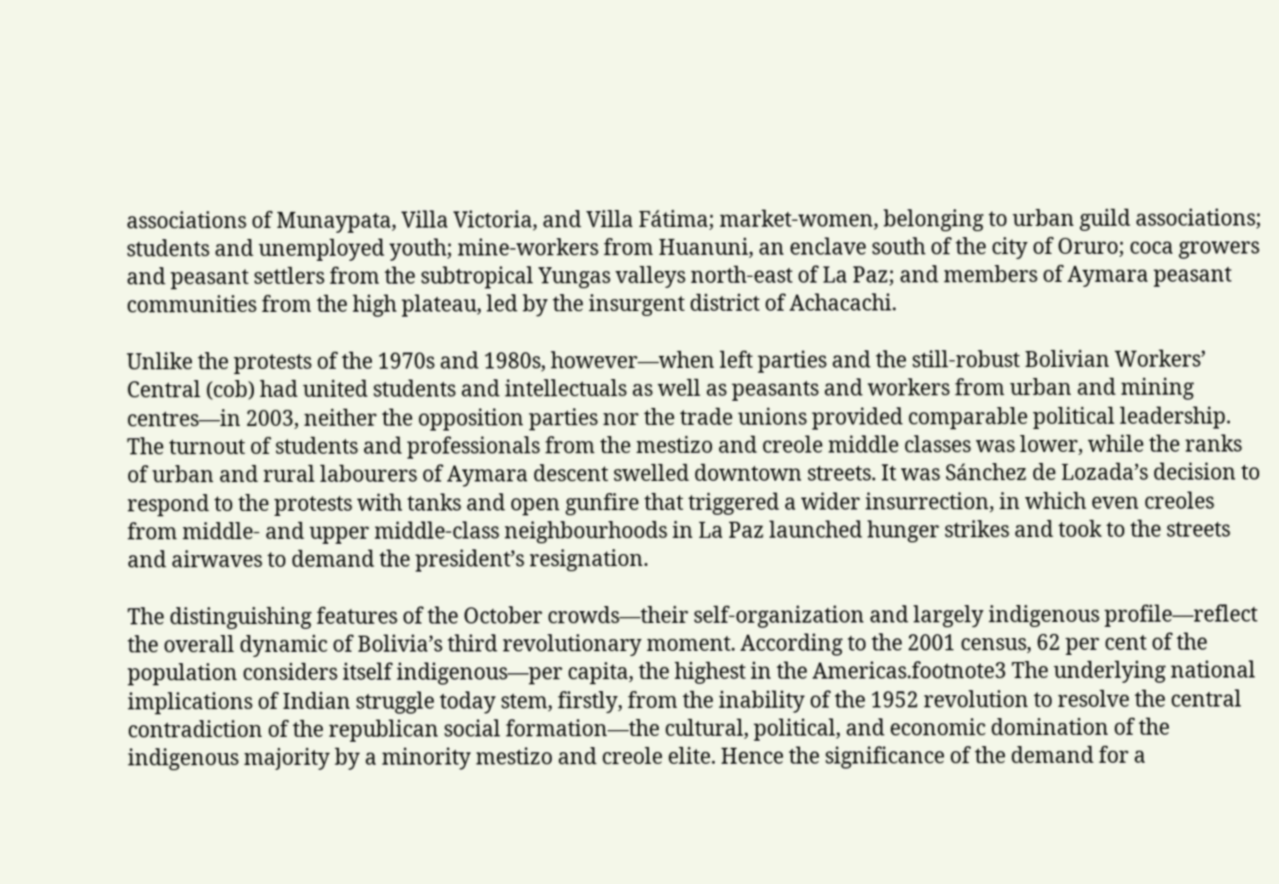associations of Munaypata, Villa Victoria, and Villa Fátima; market-women, belonging to urban guild associations; students and unemployed youth; mine-workers from Huanuni, an enclave south of the city of Oruro; coca growers and peasant settlers from the subtropical Yungas valleys north-east of La Paz; and members of Aymara peasant communities from the high plateau, led by the insurgent district of Achacachi.

Unlike the protests of the 1970s and 1980s, however—when left parties and the still-robust Bolivian Workers’ Central (cob) had united students and intellectuals as well as peasants and workers from urban and mining centres—in 2003, neither the opposition parties nor the trade unions provided comparable political leadership. The turnout of students and professionals from the mestizo and creole middle classes was lower, while the ranks of urban and rural labourers of Aymara descent swelled downtown streets. It was Sánchez de Lozada’s decision to respond to the protests with tanks and open gunfire that triggered a wider insurrection, in which even creoles from middle- and upper middle-class neighbourhoods in La Paz launched hunger strikes and took to the streets and airwaves to demand the president’s resignation.

The distinguishing features of the October crowds—their self-organization and largely indigenous profile—reflect the overall dynamic of Bolivia’s third revolutionary moment. According to the 2001 census, 62 per cent of the population considers itself indigenous—per capita, the highest in the Americas.footnote3 The underlying national implications of Indian struggle today stem, firstly, from the inability of the 1952 revolution to resolve the central contradiction of the republican social formation—the cultural, political, and economic domination of the indigenous majority by a minority mestizo and creole elite. Hence the significance of the demand for a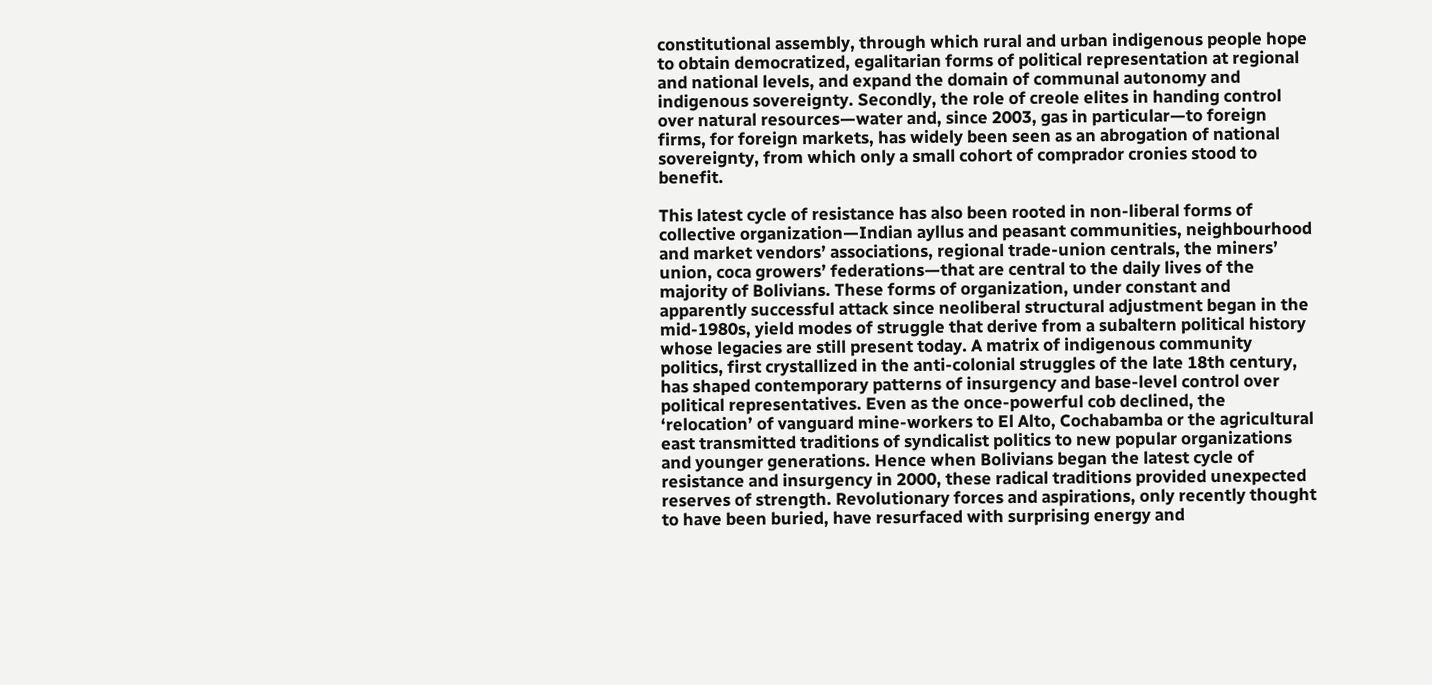constitutional assembly, through which rural and urban indigenous people hope to obtain democratized, egalitarian forms of political representation at regional and national levels, and expand the domain of communal autonomy and indigenous sovereignty. Secondly, the role of creole elites in handing control over natural resources—water and, since 2003, gas in particular—to foreign firms, for foreign markets, has widely been seen as an abrogation of national sovereignty, from which only a small cohort of comprador cronies stood to benefit.

This latest cycle of resistance has also been rooted in non-liberal forms of collective organization—Indian ayllus and peasant communities, neighbourhood and market vendors’ associations, regional trade-union centrals, the miners’ union, coca growers’ federations—that are central to the daily lives of the majority of Bolivians. These forms of organization, under constant and apparently successful attack since neoliberal structural adjustment began in the mid-1980s, yield modes of struggle that derive from a subaltern political history whose legacies are still present today. A matrix of indigenous community politics, first crystallized in the anti-colonial struggles of the late 18th century, has shaped contemporary patterns of insurgency and base-level control over political representatives. Even as the once-powerful cob declined, the ‘relocation’ of vanguard mine-workers to El Alto, Cochabamba or the agricultural east transmitted traditions of syndicalist politics to new popular organizations and younger generations. Hence when Bolivians began the latest cycle of resistance and insurgency in 2000, these radical traditions provided unexpected reserves of strength. Revolutionary forces and aspirations, only recently thought to have been buried, have resurfaced with surprising energy and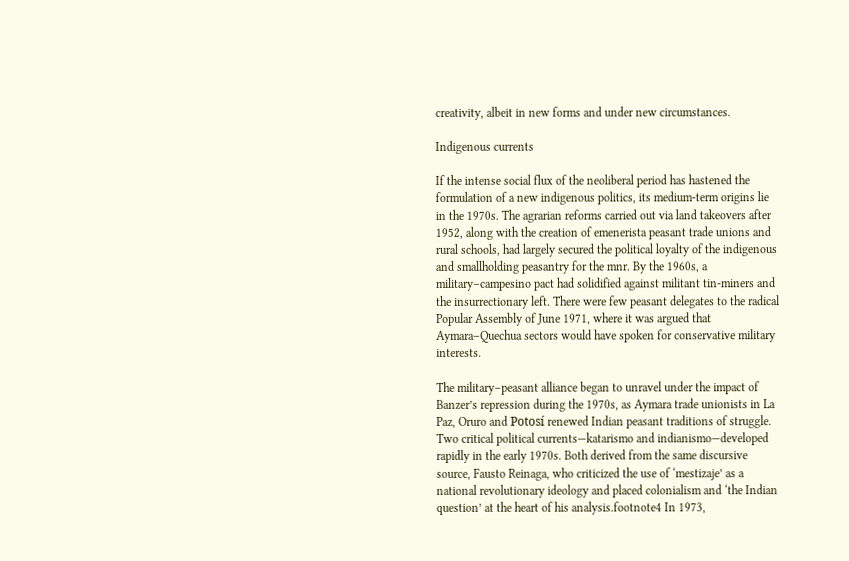creativity, albeit in new forms and under new circumstances.

Indigenous currents

If the intense social flux of the neoliberal period has hastened the formulation of a new indigenous politics, its medium-term origins lie in the 1970s. The agrarian reforms carried out via land takeovers after 1952, along with the creation of emenerista peasant trade unions and rural schools, had largely secured the political loyalty of the indigenous and smallholding peasantry for the mnr. By the 1960s, a military–campesino pact had solidified against militant tin-miners and the insurrectionary left. There were few peasant delegates to the radical Popular Assembly of June 1971, where it was argued that Aymara–Quechua sectors would have spoken for conservative military interests.

The military–peasant alliance began to unravel under the impact of Banzer’s repression during the 1970s, as Aymara trade unionists in La Paz, Oruro and Potosí renewed Indian peasant traditions of struggle. Two critical political currents—katarismo and indianismo—developed rapidly in the early 1970s. Both derived from the same discursive source, Fausto Reinaga, who criticized the use of ‘mestizaje’ as a national revolutionary ideology and placed colonialism and ‘the Indian question’ at the heart of his analysis.footnote4 In 1973,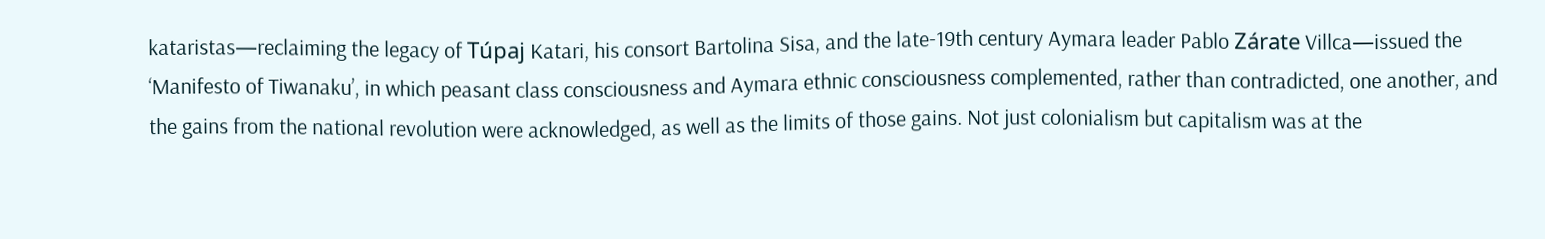kataristas—reclaiming the legacy of Túpaj Katari, his consort Bartolina Sisa, and the late-19th century Aymara leader Pablo Zárate Villca—issued the ‘Manifesto of Tiwanaku’, in which peasant class consciousness and Aymara ethnic consciousness complemented, rather than contradicted, one another, and the gains from the national revolution were acknowledged, as well as the limits of those gains. Not just colonialism but capitalism was at the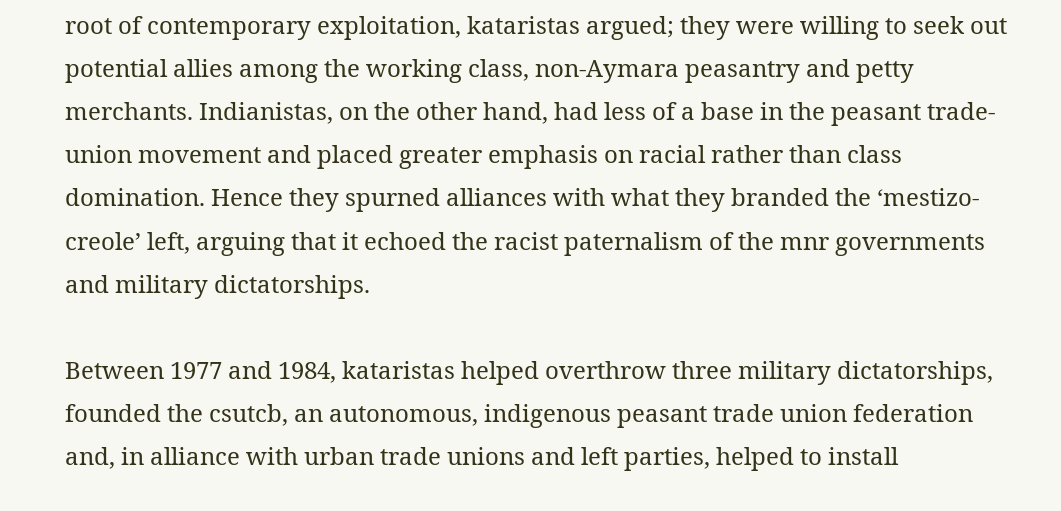root of contemporary exploitation, kataristas argued; they were willing to seek out potential allies among the working class, non-Aymara peasantry and petty merchants. Indianistas, on the other hand, had less of a base in the peasant trade-union movement and placed greater emphasis on racial rather than class domination. Hence they spurned alliances with what they branded the ‘mestizo-creole’ left, arguing that it echoed the racist paternalism of the mnr governments and military dictatorships.

Between 1977 and 1984, kataristas helped overthrow three military dictatorships, founded the csutcb, an autonomous, indigenous peasant trade union federation and, in alliance with urban trade unions and left parties, helped to install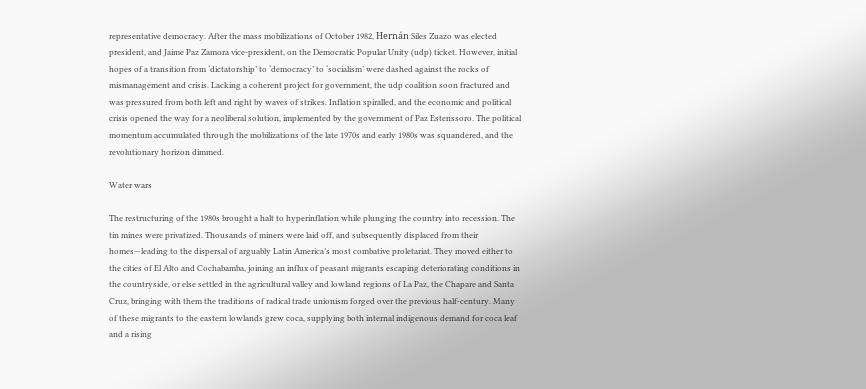representative democracy. After the mass mobilizations of October 1982, Hernán Siles Zuazo was elected president, and Jaime Paz Zamora vice-president, on the Democratic Popular Unity (udp) ticket. However, initial hopes of a transition from ‘dictatorship’ to ‘democracy’ to ‘socialism’ were dashed against the rocks of mismanagement and crisis. Lacking a coherent project for government, the udp coalition soon fractured and was pressured from both left and right by waves of strikes. Inflation spiralled, and the economic and political crisis opened the way for a neoliberal solution, implemented by the government of Paz Estenssoro. The political momentum accumulated through the mobilizations of the late 1970s and early 1980s was squandered, and the revolutionary horizon dimmed.

Water wars

The restructuring of the 1980s brought a halt to hyperinflation while plunging the country into recession. The tin mines were privatized. Thousands of miners were laid off, and subsequently displaced from their homes—leading to the dispersal of arguably Latin America’s most combative proletariat. They moved either to the cities of El Alto and Cochabamba, joining an influx of peasant migrants escaping deteriorating conditions in the countryside, or else settled in the agricultural valley and lowland regions of La Paz, the Chapare and Santa Cruz, bringing with them the traditions of radical trade unionism forged over the previous half-century. Many of these migrants to the eastern lowlands grew coca, supplying both internal indigenous demand for coca leaf and a rising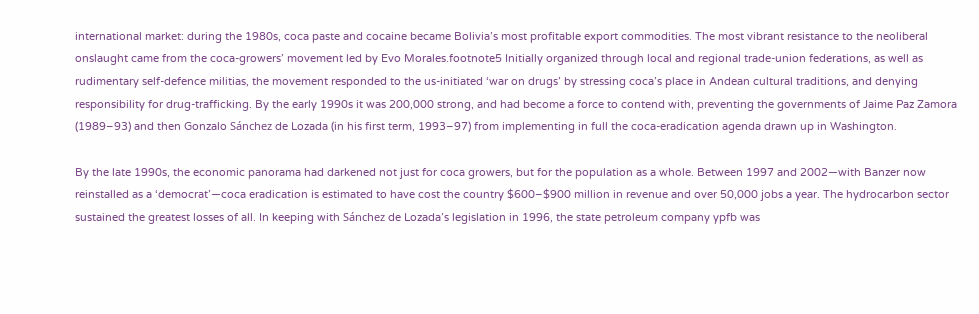international market: during the 1980s, coca paste and cocaine became Bolivia’s most profitable export commodities. The most vibrant resistance to the neoliberal onslaught came from the coca-growers’ movement led by Evo Morales.footnote5 Initially organized through local and regional trade-union federations, as well as rudimentary self-defence militias, the movement responded to the us-initiated ‘war on drugs’ by stressing coca’s place in Andean cultural traditions, and denying responsibility for drug-trafficking. By the early 1990s it was 200,000 strong, and had become a force to contend with, preventing the governments of Jaime Paz Zamora (1989–93) and then Gonzalo Sánchez de Lozada (in his first term, 1993–97) from implementing in full the coca-eradication agenda drawn up in Washington.

By the late 1990s, the economic panorama had darkened not just for coca growers, but for the population as a whole. Between 1997 and 2002—with Banzer now reinstalled as a ‘democrat’—coca eradication is estimated to have cost the country $600–$900 million in revenue and over 50,000 jobs a year. The hydrocarbon sector sustained the greatest losses of all. In keeping with Sánchez de Lozada’s legislation in 1996, the state petroleum company ypfb was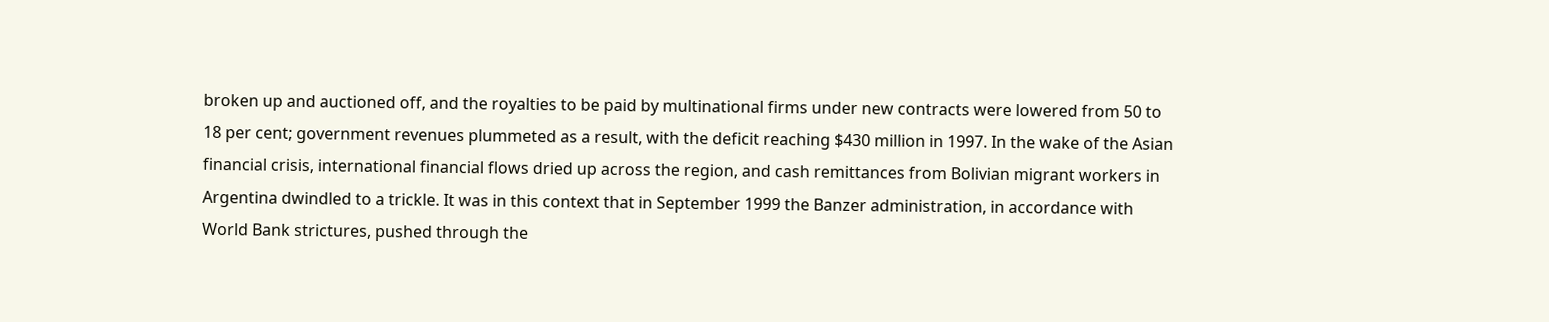broken up and auctioned off, and the royalties to be paid by multinational firms under new contracts were lowered from 50 to 18 per cent; government revenues plummeted as a result, with the deficit reaching $430 million in 1997. In the wake of the Asian financial crisis, international financial flows dried up across the region, and cash remittances from Bolivian migrant workers in Argentina dwindled to a trickle. It was in this context that in September 1999 the Banzer administration, in accordance with World Bank strictures, pushed through the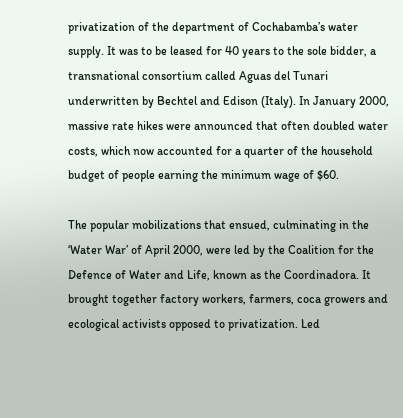privatization of the department of Cochabamba’s water supply. It was to be leased for 40 years to the sole bidder, a transnational consortium called Aguas del Tunari underwritten by Bechtel and Edison (Italy). In January 2000, massive rate hikes were announced that often doubled water costs, which now accounted for a quarter of the household budget of people earning the minimum wage of $60.

The popular mobilizations that ensued, culminating in the ‘Water War’ of April 2000, were led by the Coalition for the Defence of Water and Life, known as the Coordinadora. It brought together factory workers, farmers, coca growers and ecological activists opposed to privatization. Led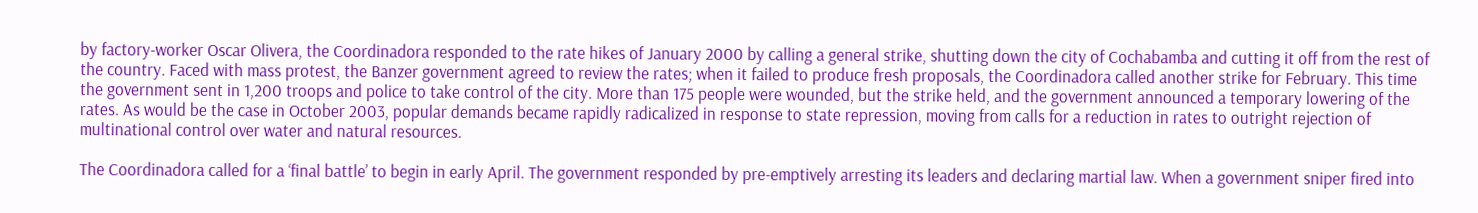by factory-worker Oscar Olivera, the Coordinadora responded to the rate hikes of January 2000 by calling a general strike, shutting down the city of Cochabamba and cutting it off from the rest of the country. Faced with mass protest, the Banzer government agreed to review the rates; when it failed to produce fresh proposals, the Coordinadora called another strike for February. This time the government sent in 1,200 troops and police to take control of the city. More than 175 people were wounded, but the strike held, and the government announced a temporary lowering of the rates. As would be the case in October 2003, popular demands became rapidly radicalized in response to state repression, moving from calls for a reduction in rates to outright rejection of multinational control over water and natural resources.

The Coordinadora called for a ‘final battle’ to begin in early April. The government responded by pre-emptively arresting its leaders and declaring martial law. When a government sniper fired into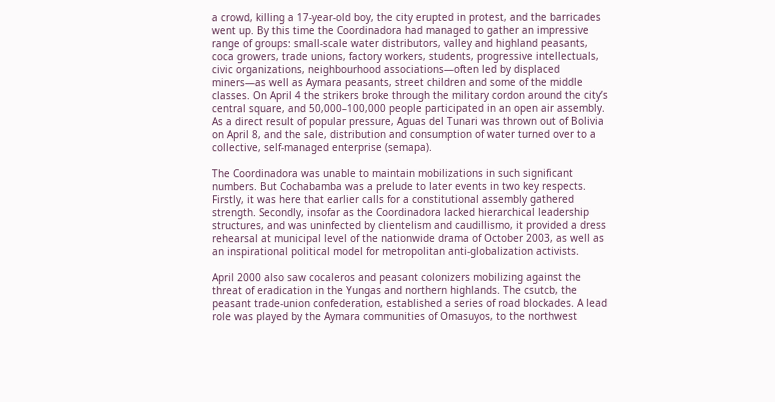a crowd, killing a 17-year-old boy, the city erupted in protest, and the barricades went up. By this time the Coordinadora had managed to gather an impressive range of groups: small-scale water distributors, valley and highland peasants, coca growers, trade unions, factory workers, students, progressive intellectuals, civic organizations, neighbourhood associations—often led by displaced miners—as well as Aymara peasants, street children and some of the middle classes. On April 4 the strikers broke through the military cordon around the city’s central square, and 50,000–100,000 people participated in an open air assembly. As a direct result of popular pressure, Aguas del Tunari was thrown out of Bolivia on April 8, and the sale, distribution and consumption of water turned over to a collective, self-managed enterprise (semapa).

The Coordinadora was unable to maintain mobilizations in such significant numbers. But Cochabamba was a prelude to later events in two key respects. Firstly, it was here that earlier calls for a constitutional assembly gathered strength. Secondly, insofar as the Coordinadora lacked hierarchical leadership structures, and was uninfected by clientelism and caudillismo, it provided a dress rehearsal at municipal level of the nationwide drama of October 2003, as well as an inspirational political model for metropolitan anti-globalization activists.

April 2000 also saw cocaleros and peasant colonizers mobilizing against the threat of eradication in the Yungas and northern highlands. The csutcb, the peasant trade-union confederation, established a series of road blockades. A lead role was played by the Aymara communities of Omasuyos, to the northwest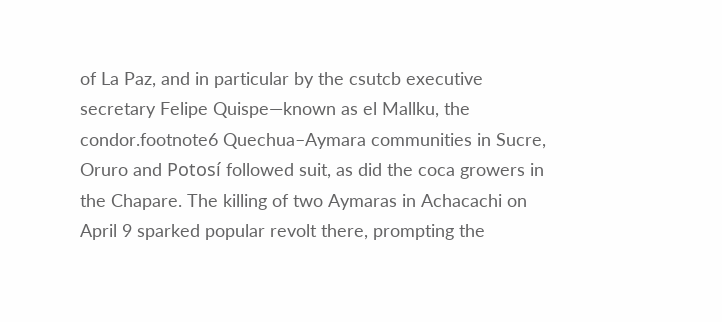of La Paz, and in particular by the csutcb executive secretary Felipe Quispe—known as el Mallku, the condor.footnote6 Quechua–Aymara communities in Sucre, Oruro and Potosí followed suit, as did the coca growers in the Chapare. The killing of two Aymaras in Achacachi on April 9 sparked popular revolt there, prompting the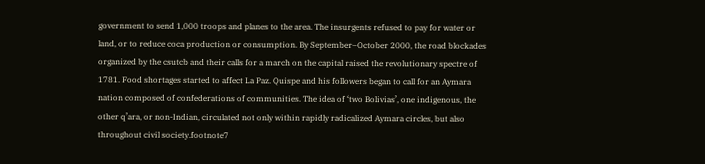government to send 1,000 troops and planes to the area. The insurgents refused to pay for water or land, or to reduce coca production or consumption. By September–October 2000, the road blockades organized by the csutcb and their calls for a march on the capital raised the revolutionary spectre of 1781. Food shortages started to affect La Paz. Quispe and his followers began to call for an Aymara nation composed of confederations of communities. The idea of ‘two Bolivias’, one indigenous, the other q’ara, or non-Indian, circulated not only within rapidly radicalized Aymara circles, but also throughout civil society.footnote7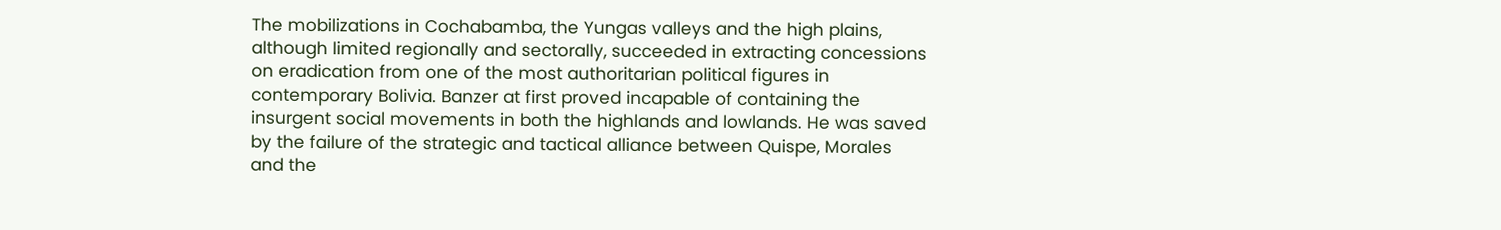The mobilizations in Cochabamba, the Yungas valleys and the high plains, although limited regionally and sectorally, succeeded in extracting concessions on eradication from one of the most authoritarian political figures in contemporary Bolivia. Banzer at first proved incapable of containing the insurgent social movements in both the highlands and lowlands. He was saved by the failure of the strategic and tactical alliance between Quispe, Morales and the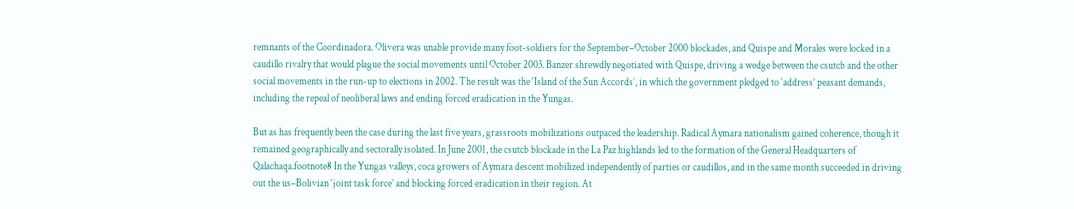remnants of the Coordinadora. Olivera was unable provide many foot-soldiers for the September–October 2000 blockades, and Quispe and Morales were locked in a caudillo rivalry that would plague the social movements until October 2003. Banzer shrewdly negotiated with Quispe, driving a wedge between the csutcb and the other social movements in the run-up to elections in 2002. The result was the ‘Island of the Sun Accords’, in which the government pledged to ‘address’ peasant demands, including the repeal of neoliberal laws and ending forced eradication in the Yungas.

But as has frequently been the case during the last five years, grassroots mobilizations outpaced the leadership. Radical Aymara nationalism gained coherence, though it remained geographically and sectorally isolated. In June 2001, the csutcb blockade in the La Paz highlands led to the formation of the General Headquarters of Qalachaqa.footnote8 In the Yungas valleys, coca growers of Aymara descent mobilized independently of parties or caudillos, and in the same month succeeded in driving out the us–Bolivian ‘joint task force’ and blocking forced eradication in their region. At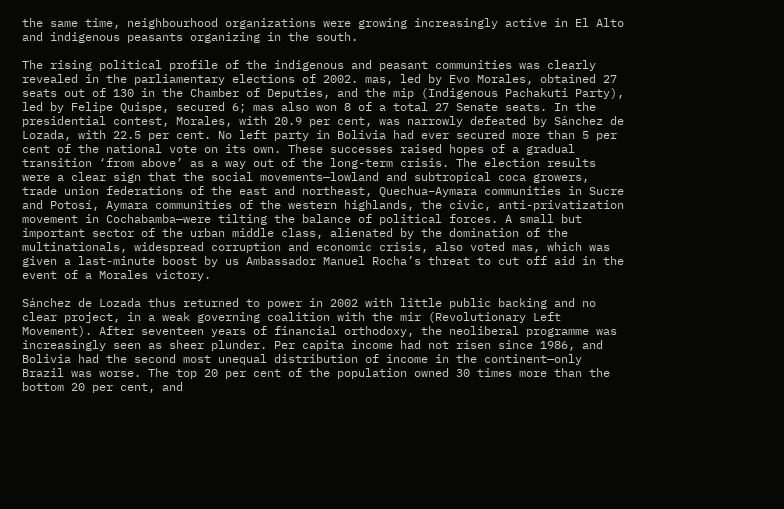the same time, neighbourhood organizations were growing increasingly active in El Alto and indigenous peasants organizing in the south.

The rising political profile of the indigenous and peasant communities was clearly revealed in the parliamentary elections of 2002. mas, led by Evo Morales, obtained 27 seats out of 130 in the Chamber of Deputies, and the mip (Indigenous Pachakuti Party), led by Felipe Quispe, secured 6; mas also won 8 of a total 27 Senate seats. In the presidential contest, Morales, with 20.9 per cent, was narrowly defeated by Sánchez de Lozada, with 22.5 per cent. No left party in Bolivia had ever secured more than 5 per cent of the national vote on its own. These successes raised hopes of a gradual transition ‘from above’ as a way out of the long-term crisis. The election results were a clear sign that the social movements—lowland and subtropical coca growers, trade union federations of the east and northeast, Quechua–Aymara communities in Sucre and Potosí, Aymara communities of the western highlands, the civic, anti-privatization movement in Cochabamba—were tilting the balance of political forces. A small but important sector of the urban middle class, alienated by the domination of the multinationals, widespread corruption and economic crisis, also voted mas, which was given a last-minute boost by us Ambassador Manuel Rocha’s threat to cut off aid in the event of a Morales victory.

Sánchez de Lozada thus returned to power in 2002 with little public backing and no clear project, in a weak governing coalition with the mir (Revolutionary Left Movement). After seventeen years of financial orthodoxy, the neoliberal programme was increasingly seen as sheer plunder. Per capita income had not risen since 1986, and Bolivia had the second most unequal distribution of income in the continent—only Brazil was worse. The top 20 per cent of the population owned 30 times more than the bottom 20 per cent, and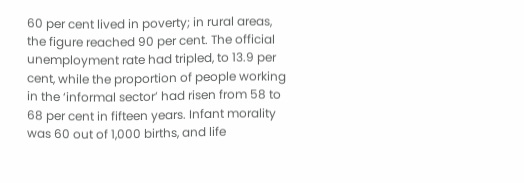60 per cent lived in poverty; in rural areas, the figure reached 90 per cent. The official unemployment rate had tripled, to 13.9 per cent, while the proportion of people working in the ‘informal sector’ had risen from 58 to 68 per cent in fifteen years. Infant morality was 60 out of 1,000 births, and life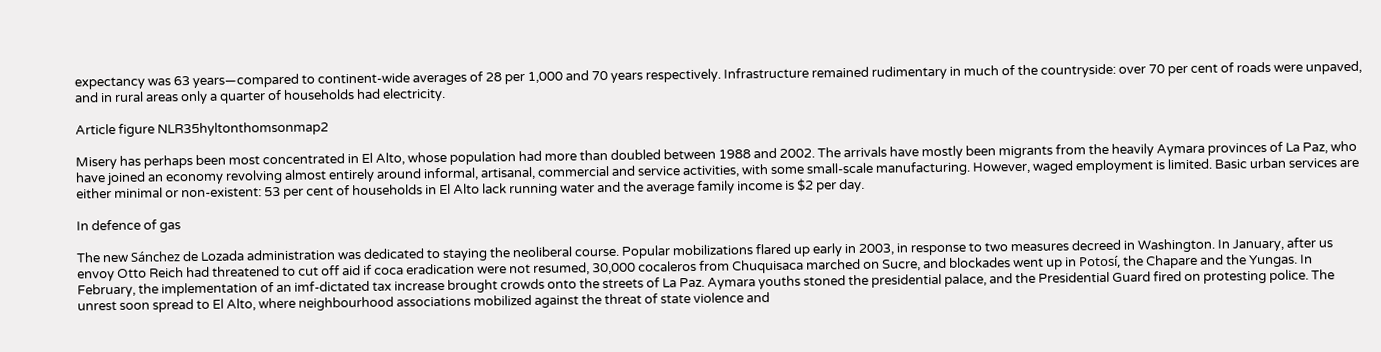expectancy was 63 years—compared to continent-wide averages of 28 per 1,000 and 70 years respectively. Infrastructure remained rudimentary in much of the countryside: over 70 per cent of roads were unpaved, and in rural areas only a quarter of households had electricity.

Article figure NLR35hyltonthomsonmap2

Misery has perhaps been most concentrated in El Alto, whose population had more than doubled between 1988 and 2002. The arrivals have mostly been migrants from the heavily Aymara provinces of La Paz, who have joined an economy revolving almost entirely around informal, artisanal, commercial and service activities, with some small-scale manufacturing. However, waged employment is limited. Basic urban services are either minimal or non-existent: 53 per cent of households in El Alto lack running water and the average family income is $2 per day.

In defence of gas

The new Sánchez de Lozada administration was dedicated to staying the neoliberal course. Popular mobilizations flared up early in 2003, in response to two measures decreed in Washington. In January, after us envoy Otto Reich had threatened to cut off aid if coca eradication were not resumed, 30,000 cocaleros from Chuquisaca marched on Sucre, and blockades went up in Potosí, the Chapare and the Yungas. In February, the implementation of an imf-dictated tax increase brought crowds onto the streets of La Paz. Aymara youths stoned the presidential palace, and the Presidential Guard fired on protesting police. The unrest soon spread to El Alto, where neighbourhood associations mobilized against the threat of state violence and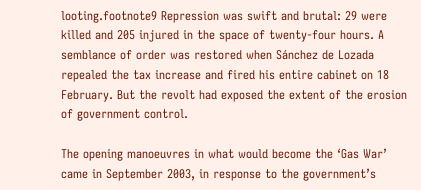looting.footnote9 Repression was swift and brutal: 29 were killed and 205 injured in the space of twenty-four hours. A semblance of order was restored when Sánchez de Lozada repealed the tax increase and fired his entire cabinet on 18 February. But the revolt had exposed the extent of the erosion of government control.

The opening manoeuvres in what would become the ‘Gas War’ came in September 2003, in response to the government’s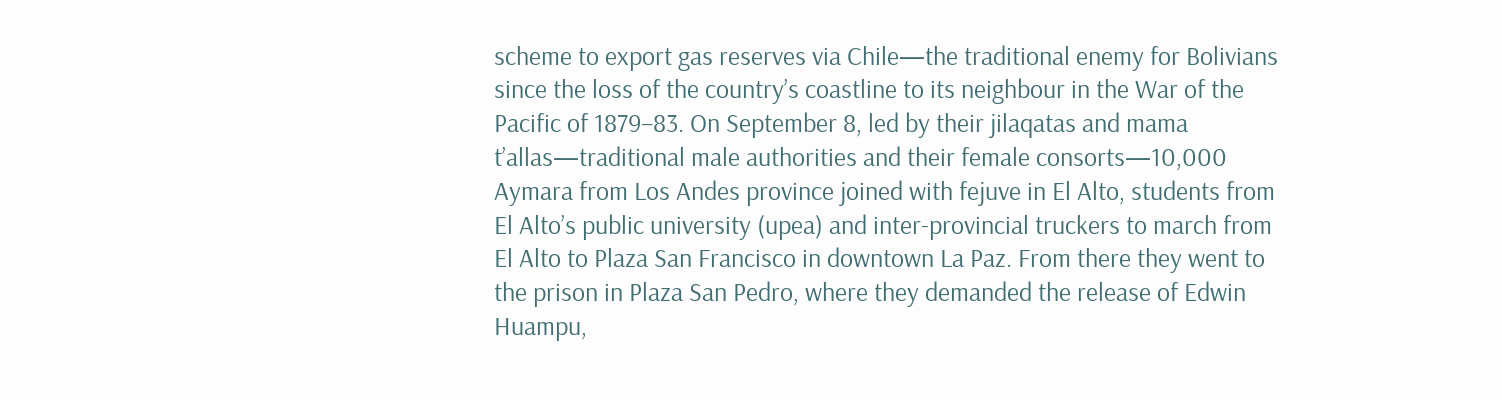scheme to export gas reserves via Chile—the traditional enemy for Bolivians since the loss of the country’s coastline to its neighbour in the War of the Pacific of 1879–83. On September 8, led by their jilaqatas and mama t’allas—traditional male authorities and their female consorts—10,000 Aymara from Los Andes province joined with fejuve in El Alto, students from El Alto’s public university (upea) and inter-provincial truckers to march from El Alto to Plaza San Francisco in downtown La Paz. From there they went to the prison in Plaza San Pedro, where they demanded the release of Edwin Huampu,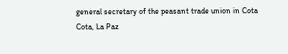general secretary of the peasant trade union in Cota Cota, La Paz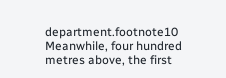department.footnote10 Meanwhile, four hundred metres above, the first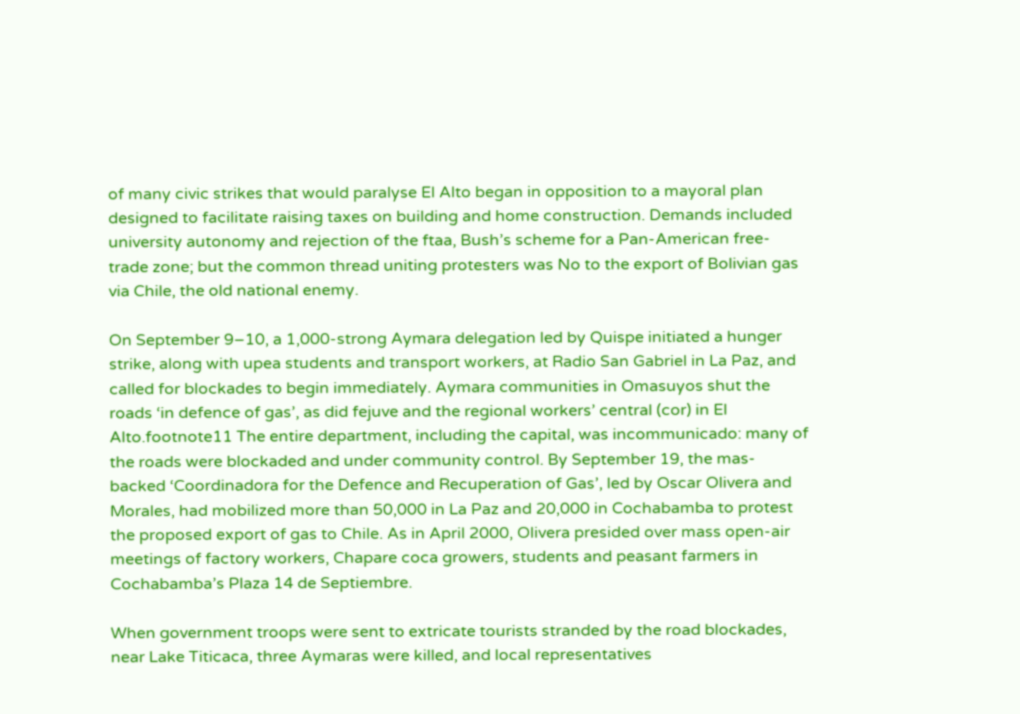of many civic strikes that would paralyse El Alto began in opposition to a mayoral plan designed to facilitate raising taxes on building and home construction. Demands included university autonomy and rejection of the ftaa, Bush’s scheme for a Pan-American free-trade zone; but the common thread uniting protesters was No to the export of Bolivian gas via Chile, the old national enemy.

On September 9–10, a 1,000-strong Aymara delegation led by Quispe initiated a hunger strike, along with upea students and transport workers, at Radio San Gabriel in La Paz, and called for blockades to begin immediately. Aymara communities in Omasuyos shut the roads ‘in defence of gas’, as did fejuve and the regional workers’ central (cor) in El Alto.footnote11 The entire department, including the capital, was incommunicado: many of the roads were blockaded and under community control. By September 19, the mas-backed ‘Coordinadora for the Defence and Recuperation of Gas’, led by Oscar Olivera and Morales, had mobilized more than 50,000 in La Paz and 20,000 in Cochabamba to protest the proposed export of gas to Chile. As in April 2000, Olivera presided over mass open-air meetings of factory workers, Chapare coca growers, students and peasant farmers in Cochabamba’s Plaza 14 de Septiembre.

When government troops were sent to extricate tourists stranded by the road blockades, near Lake Titicaca, three Aymaras were killed, and local representatives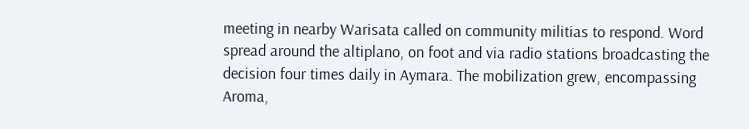meeting in nearby Warisata called on community militias to respond. Word spread around the altiplano, on foot and via radio stations broadcasting the decision four times daily in Aymara. The mobilization grew, encompassing Aroma,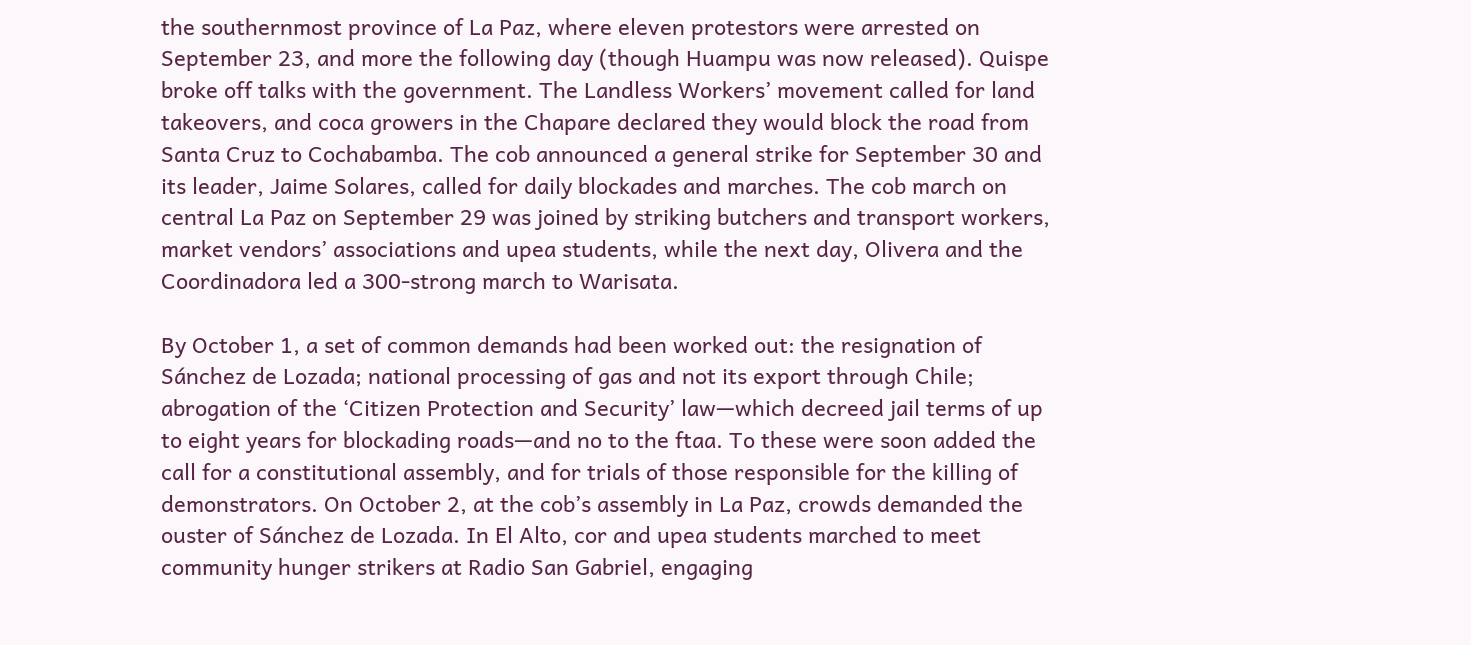the southernmost province of La Paz, where eleven protestors were arrested on September 23, and more the following day (though Huampu was now released). Quispe broke off talks with the government. The Landless Workers’ movement called for land takeovers, and coca growers in the Chapare declared they would block the road from Santa Cruz to Cochabamba. The cob announced a general strike for September 30 and its leader, Jaime Solares, called for daily blockades and marches. The cob march on central La Paz on September 29 was joined by striking butchers and transport workers, market vendors’ associations and upea students, while the next day, Olivera and the Coordinadora led a 300-strong march to Warisata.

By October 1, a set of common demands had been worked out: the resignation of Sánchez de Lozada; national processing of gas and not its export through Chile; abrogation of the ‘Citizen Protection and Security’ law—which decreed jail terms of up to eight years for blockading roads—and no to the ftaa. To these were soon added the call for a constitutional assembly, and for trials of those responsible for the killing of demonstrators. On October 2, at the cob’s assembly in La Paz, crowds demanded the ouster of Sánchez de Lozada. In El Alto, cor and upea students marched to meet community hunger strikers at Radio San Gabriel, engaging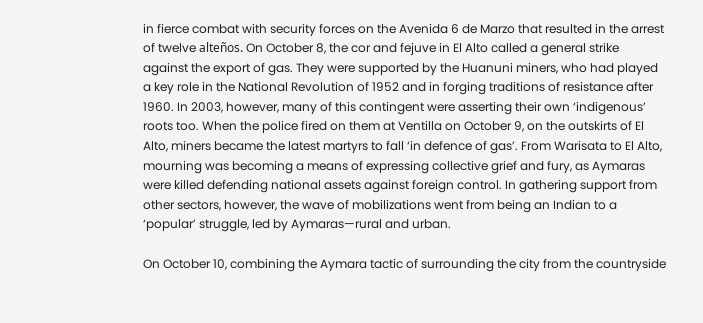in fierce combat with security forces on the Avenida 6 de Marzo that resulted in the arrest of twelve alteños. On October 8, the cor and fejuve in El Alto called a general strike against the export of gas. They were supported by the Huanuni miners, who had played a key role in the National Revolution of 1952 and in forging traditions of resistance after 1960. In 2003, however, many of this contingent were asserting their own ‘indigenous’ roots too. When the police fired on them at Ventilla on October 9, on the outskirts of El Alto, miners became the latest martyrs to fall ‘in defence of gas’. From Warisata to El Alto, mourning was becoming a means of expressing collective grief and fury, as Aymaras were killed defending national assets against foreign control. In gathering support from other sectors, however, the wave of mobilizations went from being an Indian to a ‘popular’ struggle, led by Aymaras—rural and urban.

On October 10, combining the Aymara tactic of surrounding the city from the countryside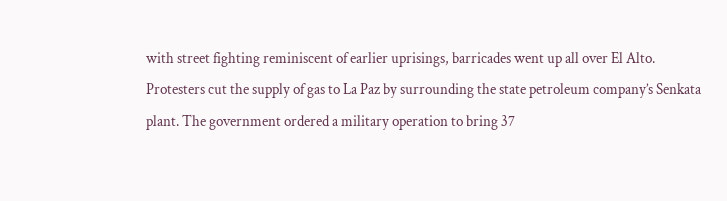with street fighting reminiscent of earlier uprisings, barricades went up all over El Alto. Protesters cut the supply of gas to La Paz by surrounding the state petroleum company’s Senkata plant. The government ordered a military operation to bring 37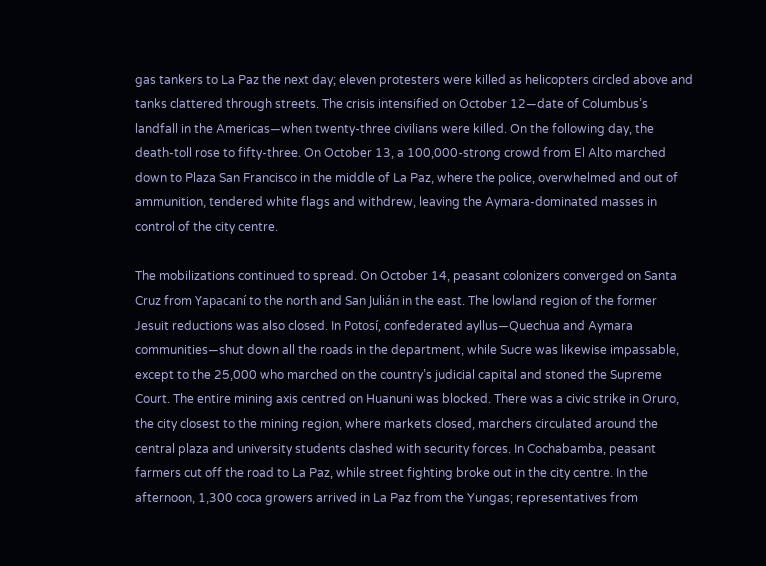gas tankers to La Paz the next day; eleven protesters were killed as helicopters circled above and tanks clattered through streets. The crisis intensified on October 12—date of Columbus’s landfall in the Americas—when twenty-three civilians were killed. On the following day, the death-toll rose to fifty-three. On October 13, a 100,000-strong crowd from El Alto marched down to Plaza San Francisco in the middle of La Paz, where the police, overwhelmed and out of ammunition, tendered white flags and withdrew, leaving the Aymara-dominated masses in control of the city centre.

The mobilizations continued to spread. On October 14, peasant colonizers converged on Santa Cruz from Yapacaní to the north and San Julián in the east. The lowland region of the former Jesuit reductions was also closed. In Potosí, confederated ayllus—Quechua and Aymara communities—shut down all the roads in the department, while Sucre was likewise impassable, except to the 25,000 who marched on the country’s judicial capital and stoned the Supreme Court. The entire mining axis centred on Huanuni was blocked. There was a civic strike in Oruro, the city closest to the mining region, where markets closed, marchers circulated around the central plaza and university students clashed with security forces. In Cochabamba, peasant farmers cut off the road to La Paz, while street fighting broke out in the city centre. In the afternoon, 1,300 coca growers arrived in La Paz from the Yungas; representatives from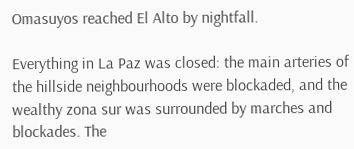Omasuyos reached El Alto by nightfall.

Everything in La Paz was closed: the main arteries of the hillside neighbourhoods were blockaded, and the wealthy zona sur was surrounded by marches and blockades. The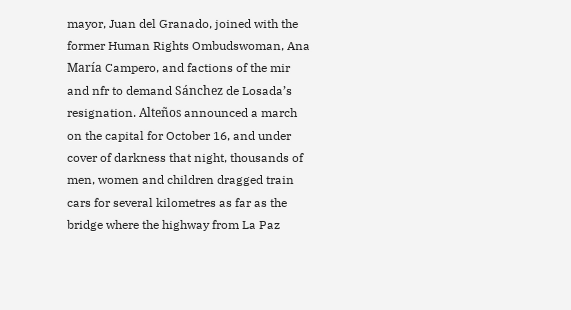mayor, Juan del Granado, joined with the former Human Rights Ombudswoman, Ana María Campero, and factions of the mir and nfr to demand Sánchez de Losada’s resignation. Alteños announced a march on the capital for October 16, and under cover of darkness that night, thousands of men, women and children dragged train cars for several kilometres as far as the bridge where the highway from La Paz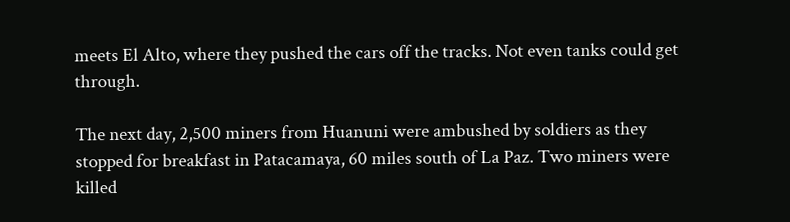meets El Alto, where they pushed the cars off the tracks. Not even tanks could get through.

The next day, 2,500 miners from Huanuni were ambushed by soldiers as they stopped for breakfast in Patacamaya, 60 miles south of La Paz. Two miners were killed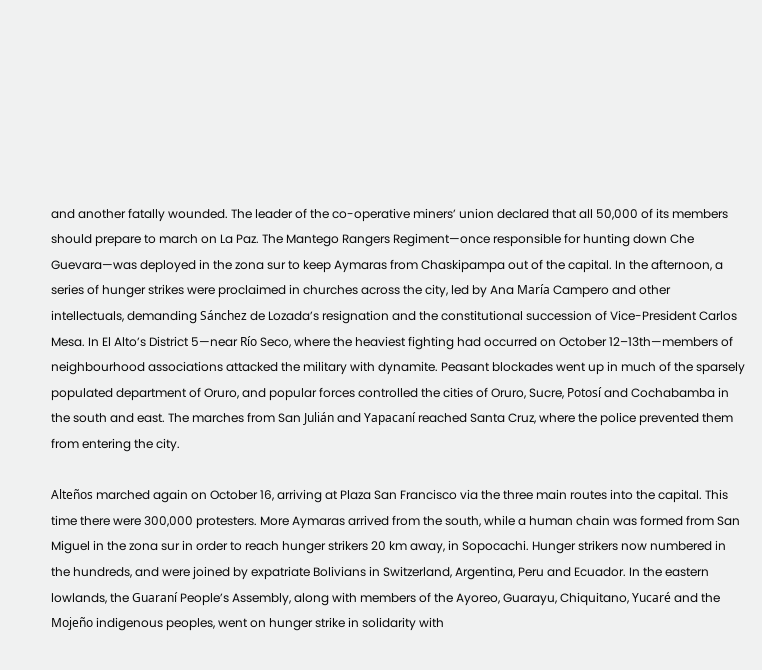and another fatally wounded. The leader of the co-operative miners’ union declared that all 50,000 of its members should prepare to march on La Paz. The Mantego Rangers Regiment—once responsible for hunting down Che Guevara—was deployed in the zona sur to keep Aymaras from Chaskipampa out of the capital. In the afternoon, a series of hunger strikes were proclaimed in churches across the city, led by Ana María Campero and other intellectuals, demanding Sánchez de Lozada’s resignation and the constitutional succession of Vice-President Carlos Mesa. In El Alto’s District 5—near Río Seco, where the heaviest fighting had occurred on October 12–13th—members of neighbourhood associations attacked the military with dynamite. Peasant blockades went up in much of the sparsely populated department of Oruro, and popular forces controlled the cities of Oruro, Sucre, Potosí and Cochabamba in the south and east. The marches from San Julián and Yapacaní reached Santa Cruz, where the police prevented them from entering the city.

Alteños marched again on October 16, arriving at Plaza San Francisco via the three main routes into the capital. This time there were 300,000 protesters. More Aymaras arrived from the south, while a human chain was formed from San Miguel in the zona sur in order to reach hunger strikers 20 km away, in Sopocachi. Hunger strikers now numbered in the hundreds, and were joined by expatriate Bolivians in Switzerland, Argentina, Peru and Ecuador. In the eastern lowlands, the Guaraní People’s Assembly, along with members of the Ayoreo, Guarayu, Chiquitano, Yucaré and the Mojeño indigenous peoples, went on hunger strike in solidarity with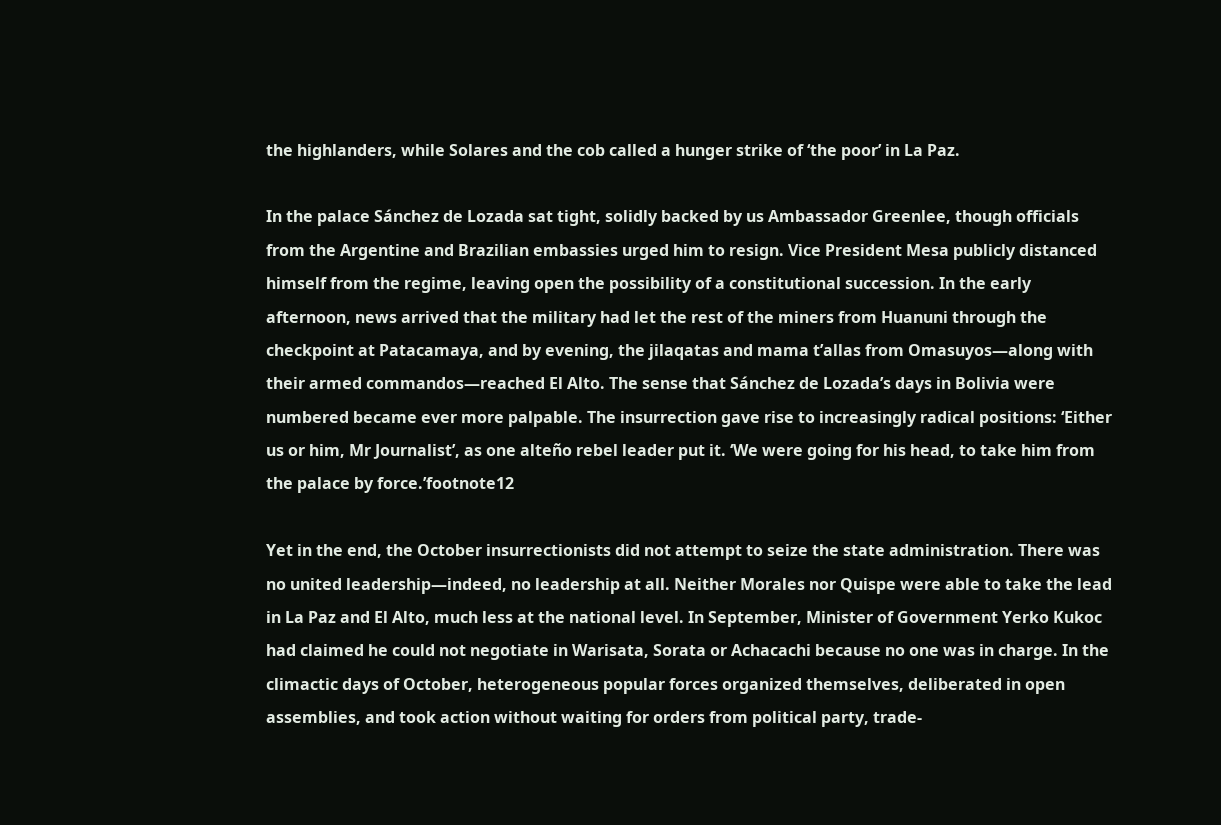the highlanders, while Solares and the cob called a hunger strike of ‘the poor’ in La Paz.

In the palace Sánchez de Lozada sat tight, solidly backed by us Ambassador Greenlee, though officials from the Argentine and Brazilian embassies urged him to resign. Vice President Mesa publicly distanced himself from the regime, leaving open the possibility of a constitutional succession. In the early afternoon, news arrived that the military had let the rest of the miners from Huanuni through the checkpoint at Patacamaya, and by evening, the jilaqatas and mama t’allas from Omasuyos—along with their armed commandos—reached El Alto. The sense that Sánchez de Lozada’s days in Bolivia were numbered became ever more palpable. The insurrection gave rise to increasingly radical positions: ‘Either us or him, Mr Journalist’, as one alteño rebel leader put it. ‘We were going for his head, to take him from the palace by force.’footnote12

Yet in the end, the October insurrectionists did not attempt to seize the state administration. There was no united leadership—indeed, no leadership at all. Neither Morales nor Quispe were able to take the lead in La Paz and El Alto, much less at the national level. In September, Minister of Government Yerko Kukoc had claimed he could not negotiate in Warisata, Sorata or Achacachi because no one was in charge. In the climactic days of October, heterogeneous popular forces organized themselves, deliberated in open assemblies, and took action without waiting for orders from political party, trade-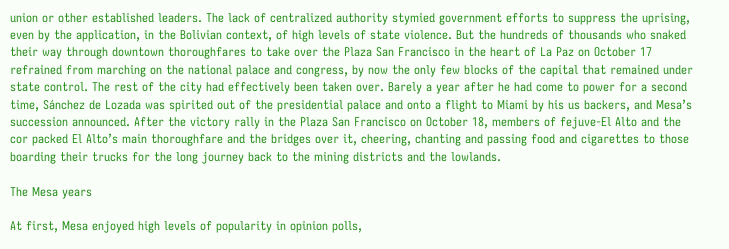union or other established leaders. The lack of centralized authority stymied government efforts to suppress the uprising, even by the application, in the Bolivian context, of high levels of state violence. But the hundreds of thousands who snaked their way through downtown thoroughfares to take over the Plaza San Francisco in the heart of La Paz on October 17 refrained from marching on the national palace and congress, by now the only few blocks of the capital that remained under state control. The rest of the city had effectively been taken over. Barely a year after he had come to power for a second time, Sánchez de Lozada was spirited out of the presidential palace and onto a flight to Miami by his us backers, and Mesa’s succession announced. After the victory rally in the Plaza San Francisco on October 18, members of fejuve-El Alto and the cor packed El Alto’s main thoroughfare and the bridges over it, cheering, chanting and passing food and cigarettes to those boarding their trucks for the long journey back to the mining districts and the lowlands.

The Mesa years

At first, Mesa enjoyed high levels of popularity in opinion polls,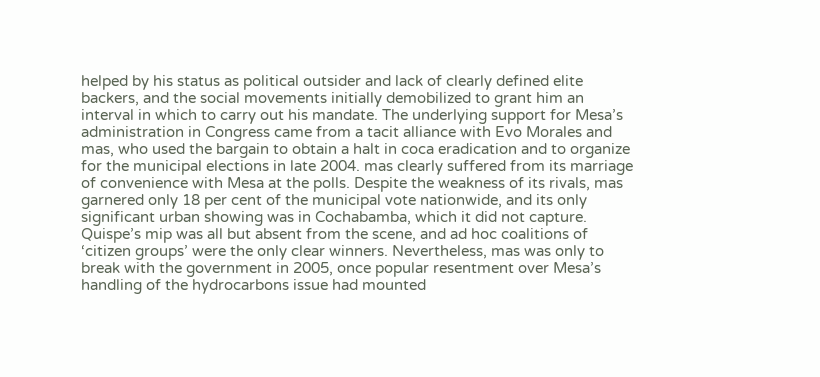helped by his status as political outsider and lack of clearly defined elite backers, and the social movements initially demobilized to grant him an interval in which to carry out his mandate. The underlying support for Mesa’s administration in Congress came from a tacit alliance with Evo Morales and mas, who used the bargain to obtain a halt in coca eradication and to organize for the municipal elections in late 2004. mas clearly suffered from its marriage of convenience with Mesa at the polls. Despite the weakness of its rivals, mas garnered only 18 per cent of the municipal vote nationwide, and its only significant urban showing was in Cochabamba, which it did not capture. Quispe’s mip was all but absent from the scene, and ad hoc coalitions of ‘citizen groups’ were the only clear winners. Nevertheless, mas was only to break with the government in 2005, once popular resentment over Mesa’s handling of the hydrocarbons issue had mounted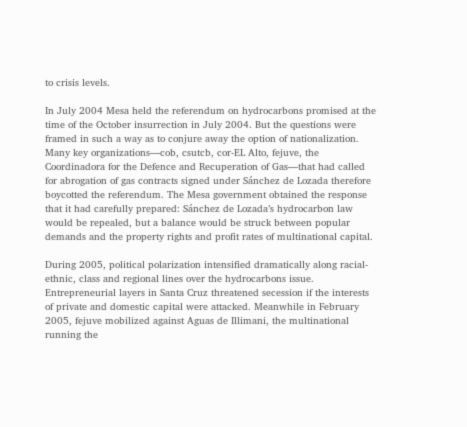to crisis levels.

In July 2004 Mesa held the referendum on hydrocarbons promised at the time of the October insurrection in July 2004. But the questions were framed in such a way as to conjure away the option of nationalization. Many key organizations—cob, csutcb, cor-EL Alto, fejuve, the Coordinadora for the Defence and Recuperation of Gas—that had called for abrogation of gas contracts signed under Sánchez de Lozada therefore boycotted the referendum. The Mesa government obtained the response that it had carefully prepared: Sánchez de Lozada’s hydrocarbon law would be repealed, but a balance would be struck between popular demands and the property rights and profit rates of multinational capital.

During 2005, political polarization intensified dramatically along racial-ethnic, class and regional lines over the hydrocarbons issue. Entrepreneurial layers in Santa Cruz threatened secession if the interests of private and domestic capital were attacked. Meanwhile in February 2005, fejuve mobilized against Aguas de Illimani, the multinational running the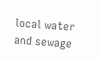local water and sewage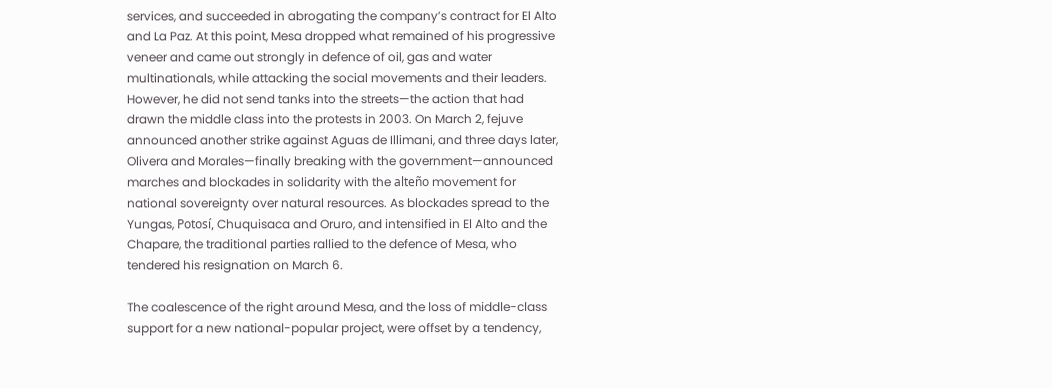services, and succeeded in abrogating the company’s contract for El Alto and La Paz. At this point, Mesa dropped what remained of his progressive veneer and came out strongly in defence of oil, gas and water multinationals, while attacking the social movements and their leaders. However, he did not send tanks into the streets—the action that had drawn the middle class into the protests in 2003. On March 2, fejuve announced another strike against Aguas de Illimani, and three days later, Olivera and Morales—finally breaking with the government—announced marches and blockades in solidarity with the alteño movement for national sovereignty over natural resources. As blockades spread to the Yungas, Potosí, Chuquisaca and Oruro, and intensified in El Alto and the Chapare, the traditional parties rallied to the defence of Mesa, who tendered his resignation on March 6.

The coalescence of the right around Mesa, and the loss of middle-class support for a new national-popular project, were offset by a tendency,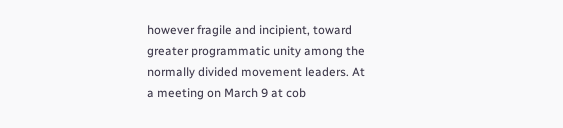however fragile and incipient, toward greater programmatic unity among the normally divided movement leaders. At a meeting on March 9 at cob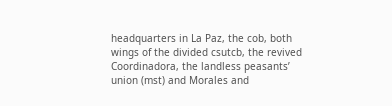headquarters in La Paz, the cob, both wings of the divided csutcb, the revived Coordinadora, the landless peasants’ union (mst) and Morales and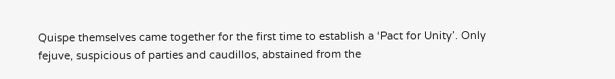Quispe themselves came together for the first time to establish a ‘Pact for Unity’. Only fejuve, suspicious of parties and caudillos, abstained from the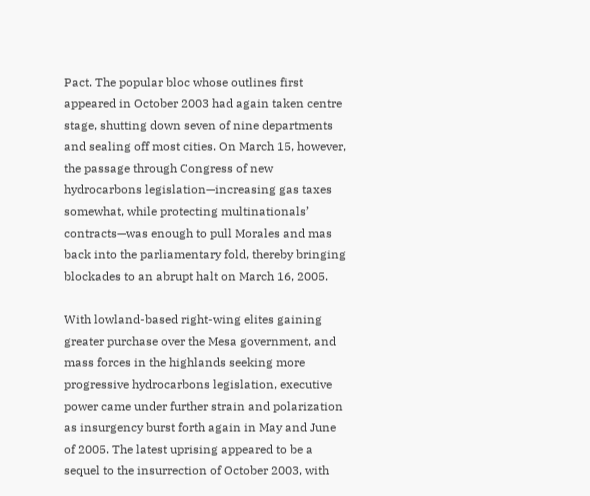Pact. The popular bloc whose outlines first appeared in October 2003 had again taken centre stage, shutting down seven of nine departments and sealing off most cities. On March 15, however, the passage through Congress of new hydrocarbons legislation—increasing gas taxes somewhat, while protecting multinationals’ contracts—was enough to pull Morales and mas back into the parliamentary fold, thereby bringing blockades to an abrupt halt on March 16, 2005.

With lowland-based right-wing elites gaining greater purchase over the Mesa government, and mass forces in the highlands seeking more progressive hydrocarbons legislation, executive power came under further strain and polarization as insurgency burst forth again in May and June of 2005. The latest uprising appeared to be a sequel to the insurrection of October 2003, with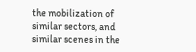the mobilization of similar sectors, and similar scenes in the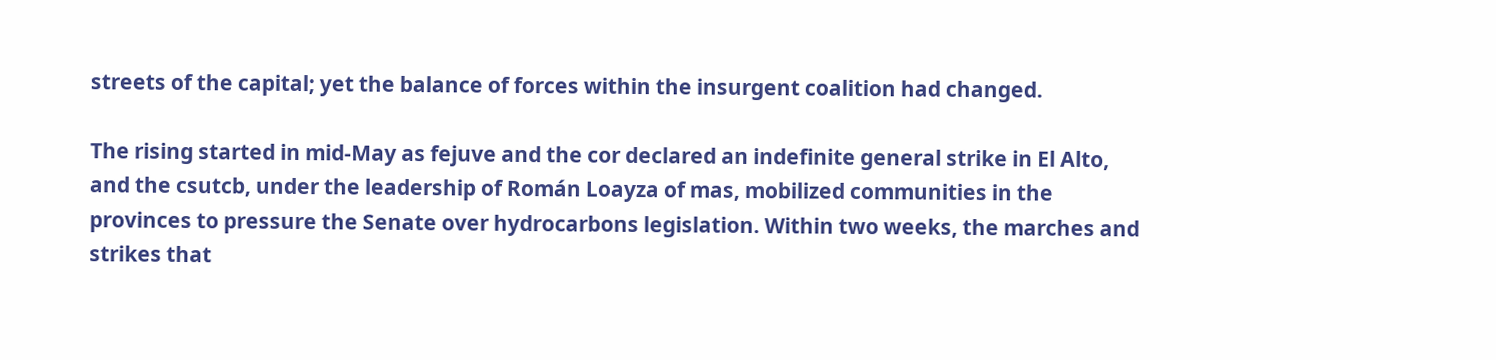streets of the capital; yet the balance of forces within the insurgent coalition had changed.

The rising started in mid-May as fejuve and the cor declared an indefinite general strike in El Alto, and the csutcb, under the leadership of Román Loayza of mas, mobilized communities in the provinces to pressure the Senate over hydrocarbons legislation. Within two weeks, the marches and strikes that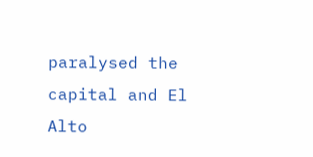paralysed the capital and El Alto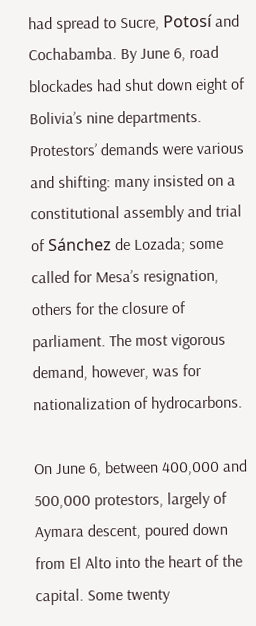had spread to Sucre, Potosí and Cochabamba. By June 6, road blockades had shut down eight of Bolivia’s nine departments. Protestors’ demands were various and shifting: many insisted on a constitutional assembly and trial of Sánchez de Lozada; some called for Mesa’s resignation, others for the closure of parliament. The most vigorous demand, however, was for nationalization of hydrocarbons.

On June 6, between 400,000 and 500,000 protestors, largely of Aymara descent, poured down from El Alto into the heart of the capital. Some twenty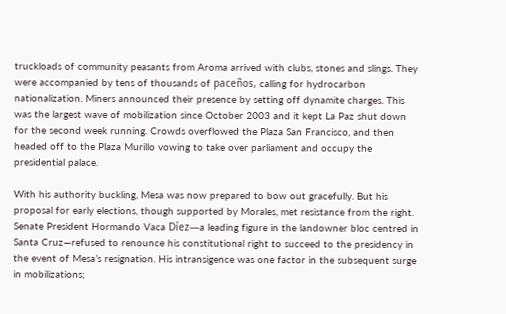truckloads of community peasants from Aroma arrived with clubs, stones and slings. They were accompanied by tens of thousands of paceños, calling for hydrocarbon nationalization. Miners announced their presence by setting off dynamite charges. This was the largest wave of mobilization since October 2003 and it kept La Paz shut down for the second week running. Crowds overflowed the Plaza San Francisco, and then headed off to the Plaza Murillo vowing to take over parliament and occupy the presidential palace.

With his authority buckling, Mesa was now prepared to bow out gracefully. But his proposal for early elections, though supported by Morales, met resistance from the right. Senate President Hormando Vaca Díez—a leading figure in the landowner bloc centred in Santa Cruz—refused to renounce his constitutional right to succeed to the presidency in the event of Mesa’s resignation. His intransigence was one factor in the subsequent surge in mobilizations;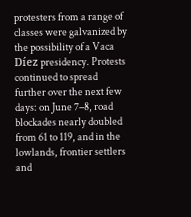protesters from a range of classes were galvanized by the possibility of a Vaca Díez presidency. Protests continued to spread further over the next few days: on June 7–8, road blockades nearly doubled from 61 to 119, and in the lowlands, frontier settlers and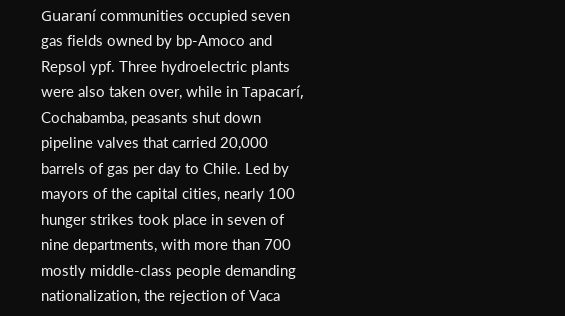Guaraní communities occupied seven gas fields owned by bp-Amoco and Repsol ypf. Three hydroelectric plants were also taken over, while in Tapacarí, Cochabamba, peasants shut down pipeline valves that carried 20,000 barrels of gas per day to Chile. Led by mayors of the capital cities, nearly 100 hunger strikes took place in seven of nine departments, with more than 700 mostly middle-class people demanding nationalization, the rejection of Vaca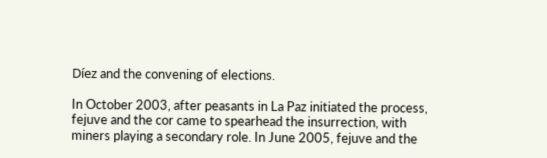Díez and the convening of elections.

In October 2003, after peasants in La Paz initiated the process, fejuve and the cor came to spearhead the insurrection, with miners playing a secondary role. In June 2005, fejuve and the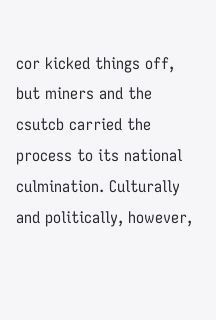cor kicked things off, but miners and the csutcb carried the process to its national culmination. Culturally and politically, however,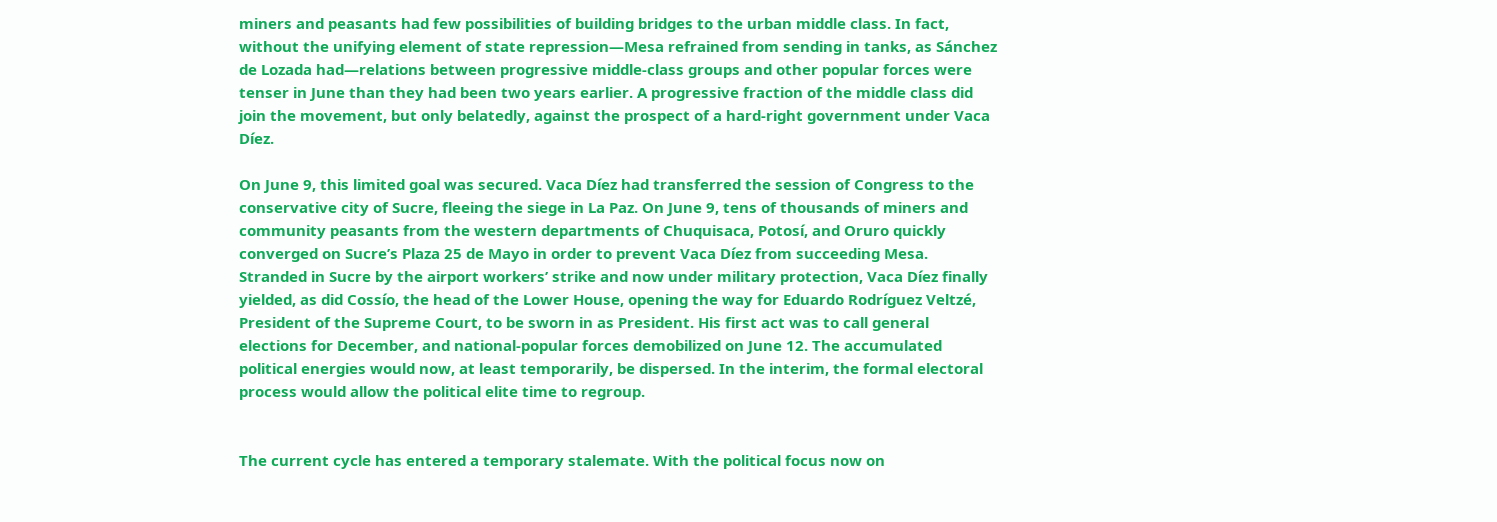miners and peasants had few possibilities of building bridges to the urban middle class. In fact, without the unifying element of state repression—Mesa refrained from sending in tanks, as Sánchez de Lozada had—relations between progressive middle-class groups and other popular forces were tenser in June than they had been two years earlier. A progressive fraction of the middle class did join the movement, but only belatedly, against the prospect of a hard-right government under Vaca Díez.

On June 9, this limited goal was secured. Vaca Díez had transferred the session of Congress to the conservative city of Sucre, fleeing the siege in La Paz. On June 9, tens of thousands of miners and community peasants from the western departments of Chuquisaca, Potosí, and Oruro quickly converged on Sucre’s Plaza 25 de Mayo in order to prevent Vaca Díez from succeeding Mesa. Stranded in Sucre by the airport workers’ strike and now under military protection, Vaca Díez finally yielded, as did Cossío, the head of the Lower House, opening the way for Eduardo Rodríguez Veltzé, President of the Supreme Court, to be sworn in as President. His first act was to call general elections for December, and national-popular forces demobilized on June 12. The accumulated political energies would now, at least temporarily, be dispersed. In the interim, the formal electoral process would allow the political elite time to regroup.


The current cycle has entered a temporary stalemate. With the political focus now on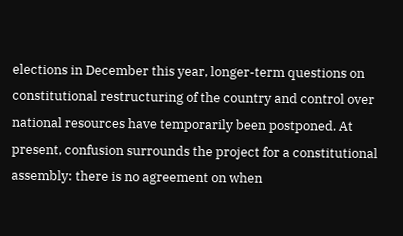elections in December this year, longer-term questions on constitutional restructuring of the country and control over national resources have temporarily been postponed. At present, confusion surrounds the project for a constitutional assembly: there is no agreement on when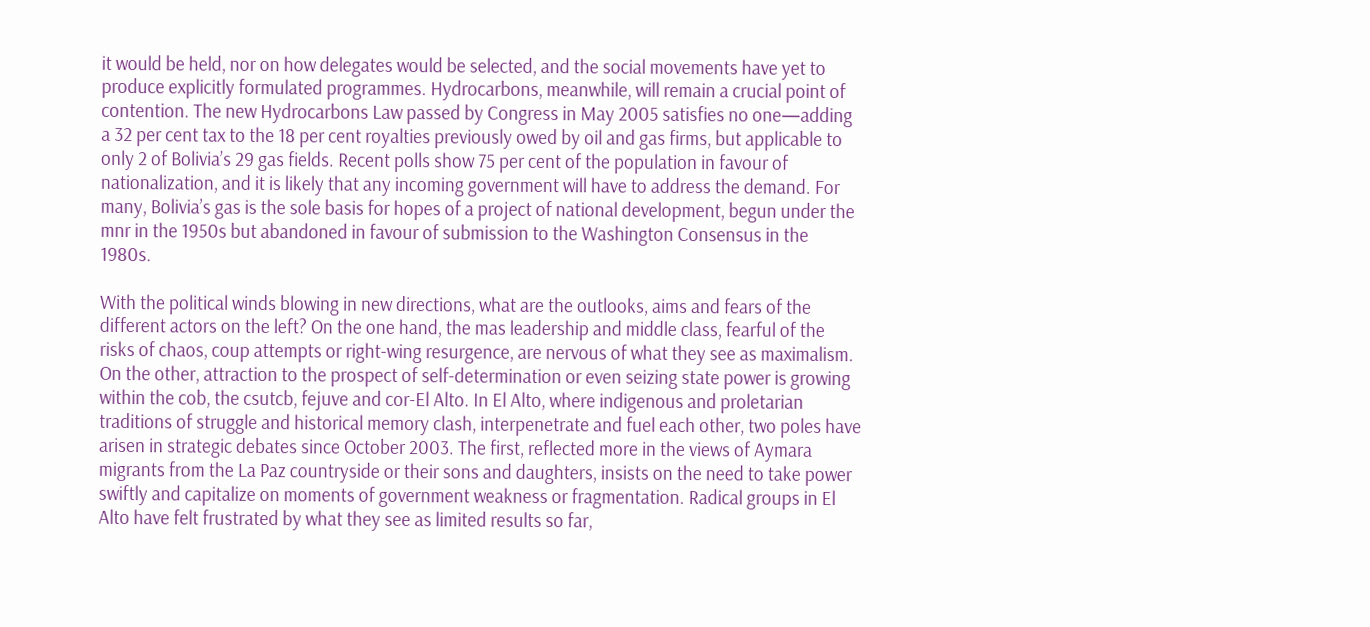it would be held, nor on how delegates would be selected, and the social movements have yet to produce explicitly formulated programmes. Hydrocarbons, meanwhile, will remain a crucial point of contention. The new Hydrocarbons Law passed by Congress in May 2005 satisfies no one—adding a 32 per cent tax to the 18 per cent royalties previously owed by oil and gas firms, but applicable to only 2 of Bolivia’s 29 gas fields. Recent polls show 75 per cent of the population in favour of nationalization, and it is likely that any incoming government will have to address the demand. For many, Bolivia’s gas is the sole basis for hopes of a project of national development, begun under the mnr in the 1950s but abandoned in favour of submission to the Washington Consensus in the 1980s.

With the political winds blowing in new directions, what are the outlooks, aims and fears of the different actors on the left? On the one hand, the mas leadership and middle class, fearful of the risks of chaos, coup attempts or right-wing resurgence, are nervous of what they see as maximalism. On the other, attraction to the prospect of self-determination or even seizing state power is growing within the cob, the csutcb, fejuve and cor-El Alto. In El Alto, where indigenous and proletarian traditions of struggle and historical memory clash, interpenetrate and fuel each other, two poles have arisen in strategic debates since October 2003. The first, reflected more in the views of Aymara migrants from the La Paz countryside or their sons and daughters, insists on the need to take power swiftly and capitalize on moments of government weakness or fragmentation. Radical groups in El Alto have felt frustrated by what they see as limited results so far,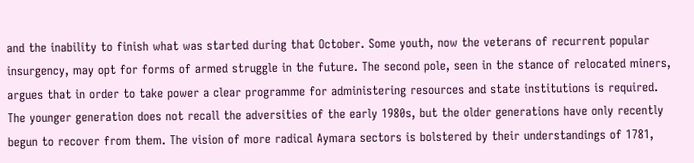and the inability to finish what was started during that October. Some youth, now the veterans of recurrent popular insurgency, may opt for forms of armed struggle in the future. The second pole, seen in the stance of relocated miners, argues that in order to take power a clear programme for administering resources and state institutions is required. The younger generation does not recall the adversities of the early 1980s, but the older generations have only recently begun to recover from them. The vision of more radical Aymara sectors is bolstered by their understandings of 1781,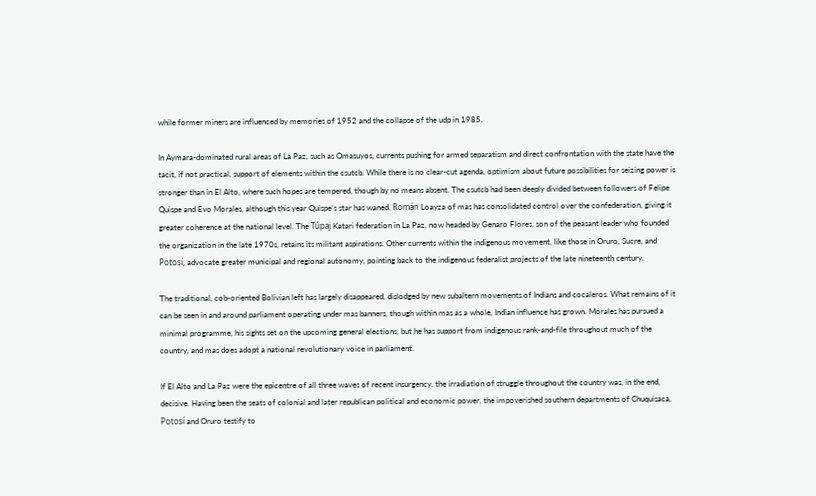while former miners are influenced by memories of 1952 and the collapse of the udp in 1985.

In Aymara-dominated rural areas of La Paz, such as Omasuyos, currents pushing for armed separatism and direct confrontation with the state have the tacit, if not practical, support of elements within the csutcb. While there is no clear-cut agenda, optimism about future possibilities for seizing power is stronger than in El Alto, where such hopes are tempered, though by no means absent. The csutcb had been deeply divided between followers of Felipe Quispe and Evo Morales, although this year Quispe’s star has waned. Román Loayza of mas has consolidated control over the confederation, giving it greater coherence at the national level. The Túpaj Katari federation in La Paz, now headed by Genaro Flores, son of the peasant leader who founded the organization in the late 1970s, retains its militant aspirations. Other currents within the indigenous movement, like those in Oruro, Sucre, and Potosí, advocate greater municipal and regional autonomy, pointing back to the indigenous federalist projects of the late nineteenth century.

The traditional, cob-oriented Bolivian left has largely disappeared, dislodged by new subaltern movements of Indians and cocaleros. What remains of it can be seen in and around parliament operating under mas banners, though within mas as a whole, Indian influence has grown. Morales has pursued a minimal programme, his sights set on the upcoming general elections, but he has support from indigenous rank-and-file throughout much of the country, and mas does adopt a national revolutionary voice in parliament.

If El Alto and La Paz were the epicentre of all three waves of recent insurgency, the irradiation of struggle throughout the country was, in the end, decisive. Having been the seats of colonial and later republican political and economic power, the impoverished southern departments of Chuquisaca, Potosí and Oruro testify to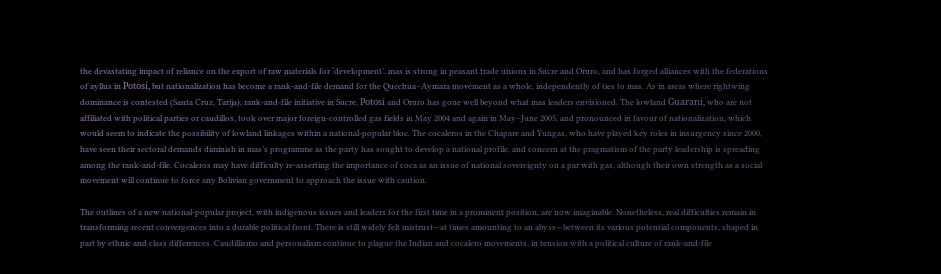the devastating impact of reliance on the export of raw materials for ‘development’. mas is strong in peasant trade unions in Sucre and Oruro, and has forged alliances with the federations of ayllus in Potosí, but nationalization has become a rank-and-file demand for the Quechua–Aymara movement as a whole, independently of ties to mas. As in areas where rightwing dominance is contested (Santa Cruz, Tarija), rank-and-file initiative in Sucre, Potosí and Oruro has gone well beyond what mas leaders envisioned. The lowland Guaraní, who are not affiliated with political parties or caudillos, took over major foreign-controlled gas fields in May 2004 and again in May–June 2005, and pronounced in favour of nationalization, which would seem to indicate the possibility of lowland linkages within a national-popular bloc. The cocaleros in the Chapare and Yungas, who have played key roles in insurgency since 2000, have seen their sectoral demands diminish in mas’s programme as the party has sought to develop a national profile, and concern at the pragmatism of the party leadership is spreading among the rank-and-file. Cocaleros may have difficulty re-asserting the importance of coca as an issue of national sovereignty on a par with gas, although their own strength as a social movement will continue to force any Bolivian government to approach the issue with caution.

The outlines of a new national-popular project, with indigenous issues and leaders for the first time in a prominent position, are now imaginable. Nonetheless, real difficulties remain in transforming recent convergences into a durable political front. There is still widely felt mistrust—at times amounting to an abyss—between its various potential components, shaped in part by ethnic and class differences. Caudillismo and personalism continue to plague the Indian and cocalero movements, in tension with a political culture of rank-and-file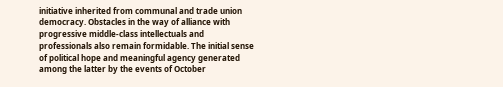initiative inherited from communal and trade union democracy. Obstacles in the way of alliance with progressive middle-class intellectuals and professionals also remain formidable. The initial sense of political hope and meaningful agency generated among the latter by the events of October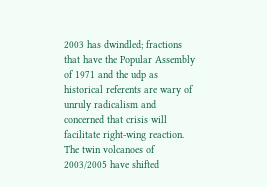2003 has dwindled; fractions that have the Popular Assembly of 1971 and the udp as historical referents are wary of unruly radicalism and concerned that crisis will facilitate right-wing reaction. The twin volcanoes of 2003/2005 have shifted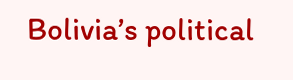Bolivia’s political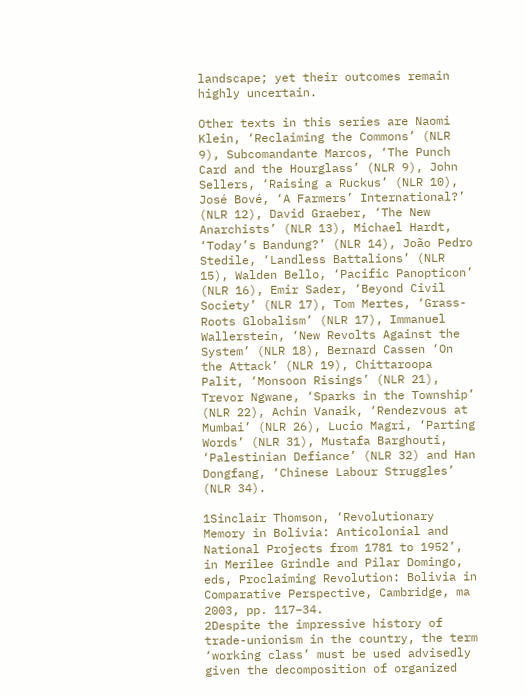landscape; yet their outcomes remain highly uncertain.

Other texts in this series are Naomi Klein, ‘Reclaiming the Commons’ (NLR 9), Subcomandante Marcos, ‘The Punch Card and the Hourglass’ (NLR 9), John Sellers, ‘Raising a Ruckus’ (NLR 10), José Bové, ‘A Farmers’ International?’ (NLR 12), David Graeber, ‘The New Anarchists’ (NLR 13), Michael Hardt, ‘Today’s Bandung?’ (NLR 14), João Pedro Stedile, ‘Landless Battalions’ (NLR 15), Walden Bello, ‘Pacific Panopticon’ (NLR 16), Emir Sader, ‘Beyond Civil Society’ (NLR 17), Tom Mertes, ‘Grass-Roots Globalism’ (NLR 17), Immanuel Wallerstein, ‘New Revolts Against the System’ (NLR 18), Bernard Cassen ‘On the Attack’ (NLR 19), Chittaroopa Palit, ‘Monsoon Risings’ (NLR 21), Trevor Ngwane, ‘Sparks in the Township’ (NLR 22), Achin Vanaik, ‘Rendezvous at Mumbai’ (NLR 26), Lucio Magri, ‘Parting Words’ (NLR 31), Mustafa Barghouti, ‘Palestinian Defiance’ (NLR 32) and Han Dongfang, ‘Chinese Labour Struggles’ (NLR 34).

1Sinclair Thomson, ‘Revolutionary Memory in Bolivia: Anticolonial and National Projects from 1781 to 1952’, in Merilee Grindle and Pilar Domingo, eds, Proclaiming Revolution: Bolivia in Comparative Perspective, Cambridge, ma 2003, pp. 117–34.
2Despite the impressive history of trade-unionism in the country, the term ‘working class’ must be used advisedly given the decomposition of organized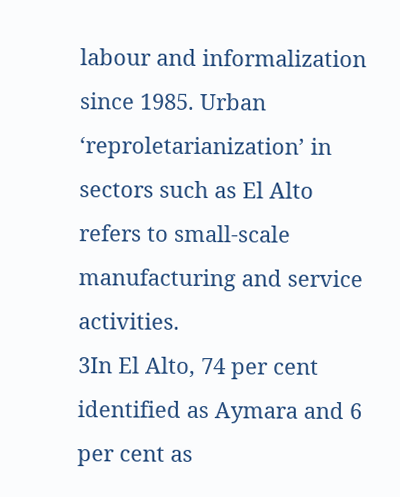labour and informalization since 1985. Urban ‘reproletarianization’ in sectors such as El Alto refers to small-scale manufacturing and service activities.
3In El Alto, 74 per cent identified as Aymara and 6 per cent as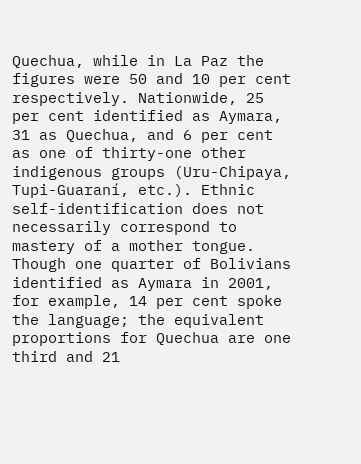Quechua, while in La Paz the figures were 50 and 10 per cent respectively. Nationwide, 25 per cent identified as Aymara, 31 as Quechua, and 6 per cent as one of thirty-one other indigenous groups (Uru-Chipaya, Tupi-Guaraní, etc.). Ethnic self-identification does not necessarily correspond to mastery of a mother tongue. Though one quarter of Bolivians identified as Aymara in 2001, for example, 14 per cent spoke the language; the equivalent proportions for Quechua are one third and 21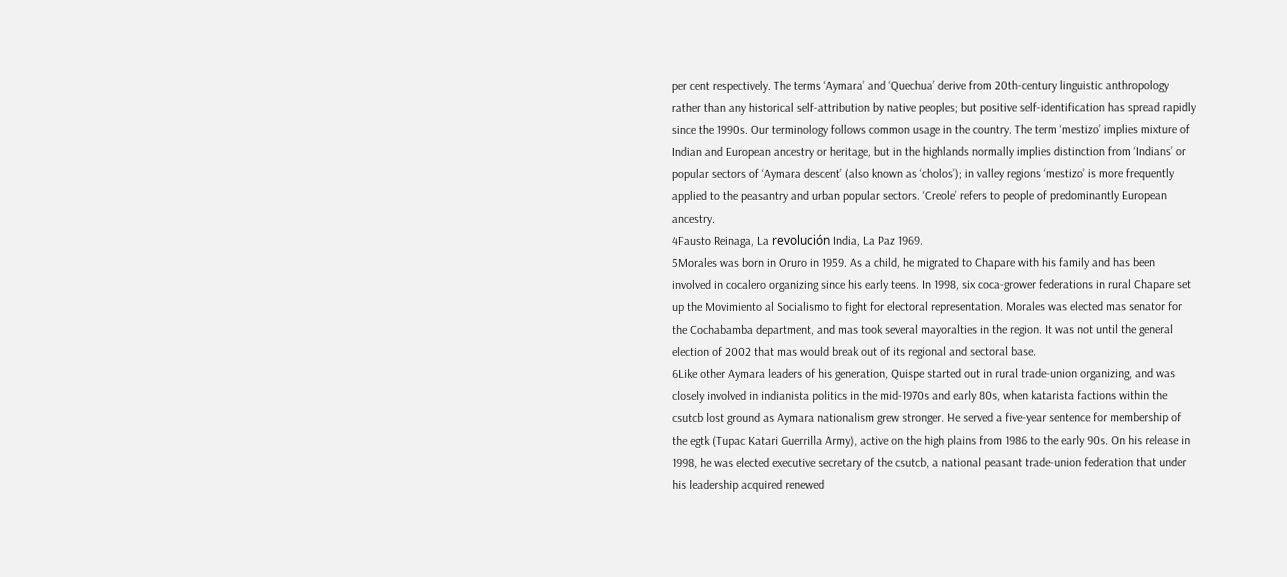per cent respectively. The terms ‘Aymara’ and ‘Quechua’ derive from 20th-century linguistic anthropology rather than any historical self-attribution by native peoples; but positive self-identification has spread rapidly since the 1990s. Our terminology follows common usage in the country. The term ‘mestizo’ implies mixture of Indian and European ancestry or heritage, but in the highlands normally implies distinction from ‘Indians’ or popular sectors of ‘Aymara descent’ (also known as ‘cholos’); in valley regions ‘mestizo’ is more frequently applied to the peasantry and urban popular sectors. ‘Creole’ refers to people of predominantly European ancestry.
4Fausto Reinaga, La revolución India, La Paz 1969.
5Morales was born in Oruro in 1959. As a child, he migrated to Chapare with his family and has been involved in cocalero organizing since his early teens. In 1998, six coca-grower federations in rural Chapare set up the Movimiento al Socialismo to fight for electoral representation. Morales was elected mas senator for the Cochabamba department, and mas took several mayoralties in the region. It was not until the general election of 2002 that mas would break out of its regional and sectoral base.
6Like other Aymara leaders of his generation, Quispe started out in rural trade-union organizing, and was closely involved in indianista politics in the mid-1970s and early 80s, when katarista factions within the csutcb lost ground as Aymara nationalism grew stronger. He served a five-year sentence for membership of the egtk (Tupac Katari Guerrilla Army), active on the high plains from 1986 to the early 90s. On his release in 1998, he was elected executive secretary of the csutcb, a national peasant trade-union federation that under his leadership acquired renewed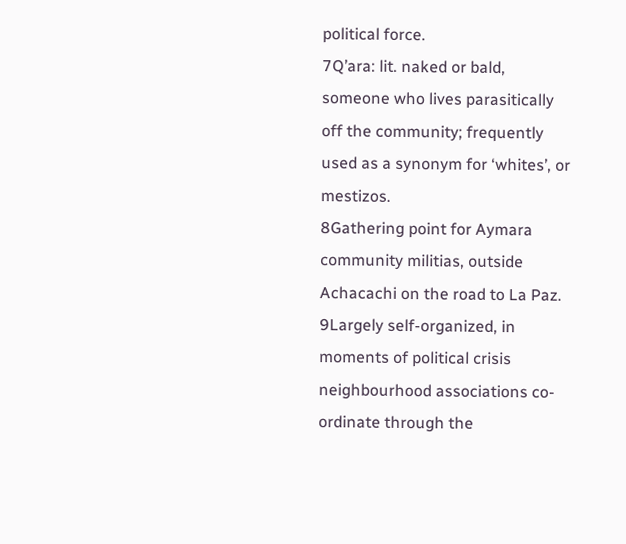political force.
7Q’ara: lit. naked or bald, someone who lives parasitically off the community; frequently used as a synonym for ‘whites’, or mestizos.
8Gathering point for Aymara community militias, outside Achacachi on the road to La Paz.
9Largely self-organized, in moments of political crisis neighbourhood associations co-ordinate through the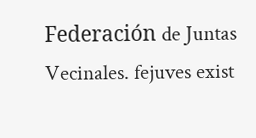Federación de Juntas Vecinales. fejuves exist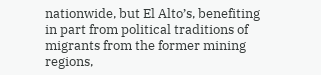nationwide, but El Alto’s, benefiting in part from political traditions of migrants from the former mining regions,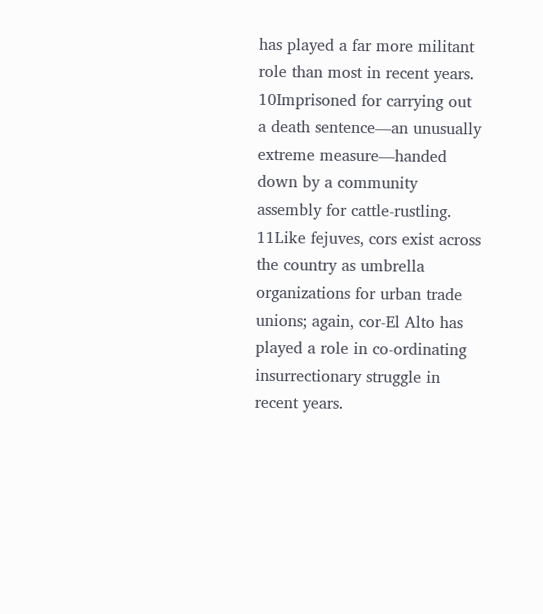has played a far more militant role than most in recent years.
10Imprisoned for carrying out a death sentence—an unusually extreme measure—handed down by a community assembly for cattle-rustling.
11Like fejuves, cors exist across the country as umbrella organizations for urban trade unions; again, cor-El Alto has played a role in co-ordinating insurrectionary struggle in recent years.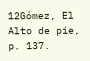12Gómez, El Alto de pie, p. 137.